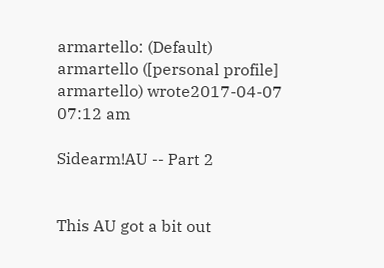armartello: (Default)
armartello ([personal profile] armartello) wrote2017-04-07 07:12 am

Sidearm!AU -- Part 2


This AU got a bit out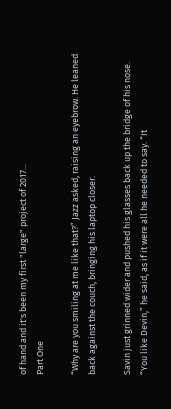of hand and it's been my first "large" project of 2017...
Part One

“Why are you smiling at me like that?” Jazz asked, raising an eyebrow. He leaned back against the couch, bringing his laptop closer.

Savin just grinned wider and pushed his glasses back up the bridge of his nose. “You like Devin,” he said, as if it were all he needed to say. “It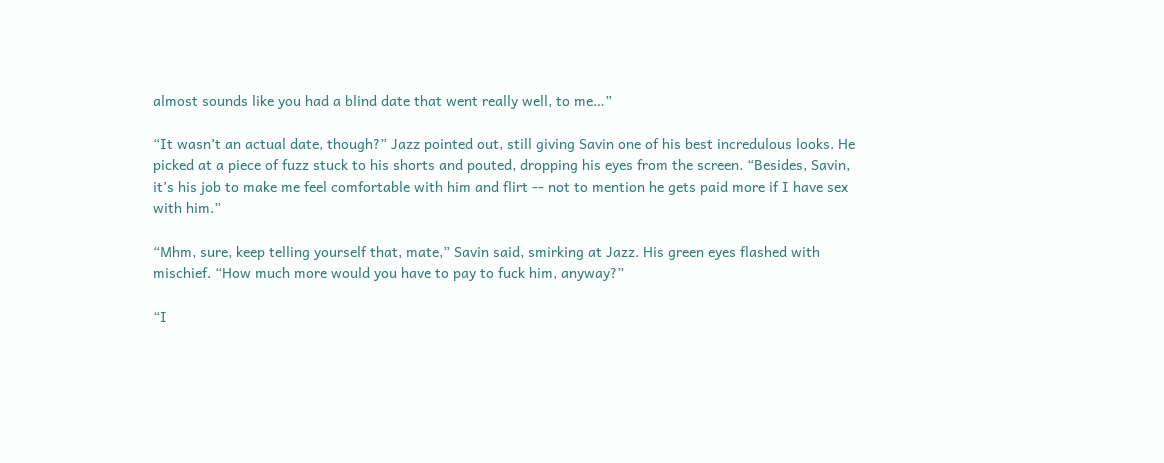almost sounds like you had a blind date that went really well, to me…”

“It wasn’t an actual date, though?” Jazz pointed out, still giving Savin one of his best incredulous looks. He picked at a piece of fuzz stuck to his shorts and pouted, dropping his eyes from the screen. “Besides, Savin, it’s his job to make me feel comfortable with him and flirt -- not to mention he gets paid more if I have sex with him.”

“Mhm, sure, keep telling yourself that, mate,” Savin said, smirking at Jazz. His green eyes flashed with mischief. “How much more would you have to pay to fuck him, anyway?”

“I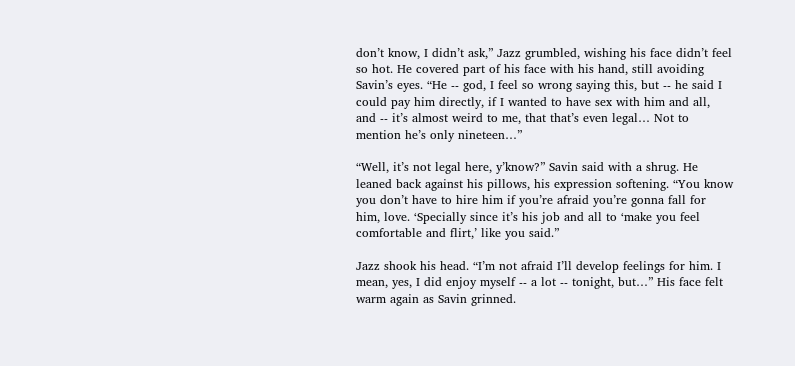don’t know, I didn’t ask,” Jazz grumbled, wishing his face didn’t feel so hot. He covered part of his face with his hand, still avoiding Savin’s eyes. “He -- god, I feel so wrong saying this, but -- he said I could pay him directly, if I wanted to have sex with him and all, and -- it’s almost weird to me, that that’s even legal… Not to mention he’s only nineteen…”

“Well, it’s not legal here, y’know?” Savin said with a shrug. He leaned back against his pillows, his expression softening. “You know you don’t have to hire him if you’re afraid you’re gonna fall for him, love. ‘Specially since it’s his job and all to ‘make you feel comfortable and flirt,’ like you said.”

Jazz shook his head. “I’m not afraid I’ll develop feelings for him. I mean, yes, I did enjoy myself -- a lot -- tonight, but…” His face felt warm again as Savin grinned.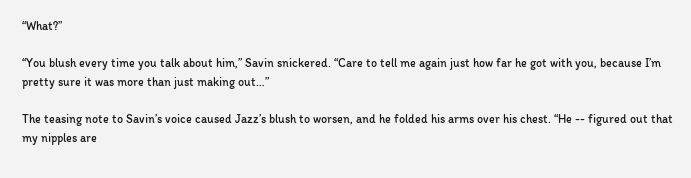“What?”

“You blush every time you talk about him,” Savin snickered. “Care to tell me again just how far he got with you, because I’m pretty sure it was more than just making out…”

The teasing note to Savin’s voice caused Jazz’s blush to worsen, and he folded his arms over his chest. “He -- figured out that my nipples are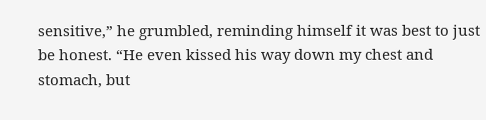sensitive,” he grumbled, reminding himself it was best to just be honest. “He even kissed his way down my chest and stomach, but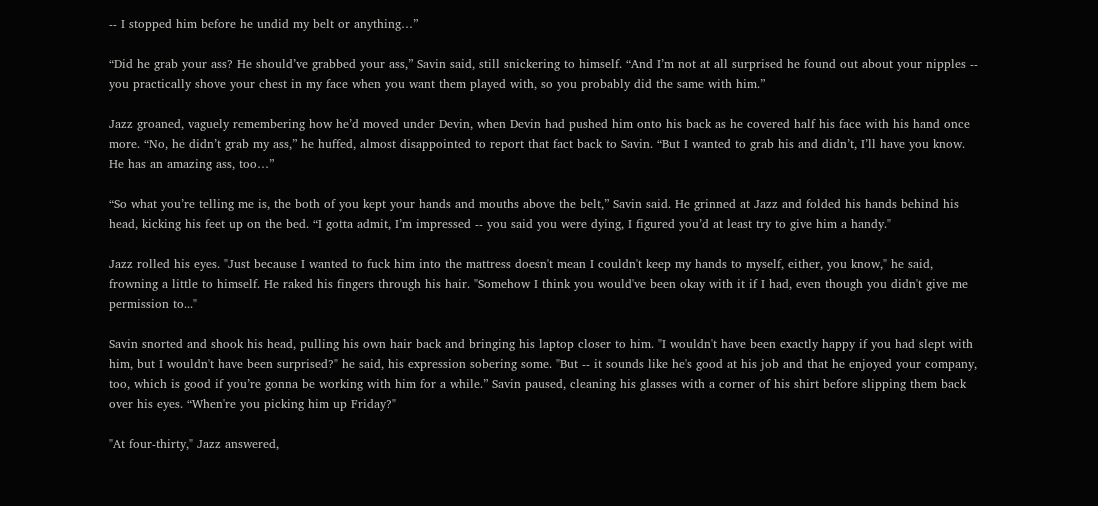-- I stopped him before he undid my belt or anything…”

“Did he grab your ass? He should’ve grabbed your ass,” Savin said, still snickering to himself. “And I’m not at all surprised he found out about your nipples -- you practically shove your chest in my face when you want them played with, so you probably did the same with him.”

Jazz groaned, vaguely remembering how he’d moved under Devin, when Devin had pushed him onto his back as he covered half his face with his hand once more. “No, he didn’t grab my ass,” he huffed, almost disappointed to report that fact back to Savin. “But I wanted to grab his and didn’t, I’ll have you know. He has an amazing ass, too…”

“So what you’re telling me is, the both of you kept your hands and mouths above the belt,” Savin said. He grinned at Jazz and folded his hands behind his head, kicking his feet up on the bed. “I gotta admit, I’m impressed -- you said you were dying, I figured you’d at least try to give him a handy."

Jazz rolled his eyes. "Just because I wanted to fuck him into the mattress doesn't mean I couldn't keep my hands to myself, either, you know," he said, frowning a little to himself. He raked his fingers through his hair. "Somehow I think you would've been okay with it if I had, even though you didn't give me permission to..."

Savin snorted and shook his head, pulling his own hair back and bringing his laptop closer to him. "I wouldn't have been exactly happy if you had slept with him, but I wouldn't have been surprised?" he said, his expression sobering some. "But -- it sounds like he's good at his job and that he enjoyed your company, too, which is good if you’re gonna be working with him for a while.” Savin paused, cleaning his glasses with a corner of his shirt before slipping them back over his eyes. “When're you picking him up Friday?"

"At four-thirty," Jazz answered,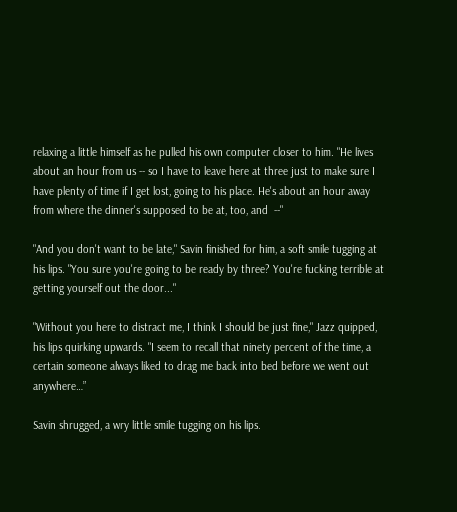relaxing a little himself as he pulled his own computer closer to him. "He lives about an hour from us -- so I have to leave here at three just to make sure I have plenty of time if I get lost, going to his place. He's about an hour away from where the dinner's supposed to be at, too, and  --"

"And you don't want to be late," Savin finished for him, a soft smile tugging at his lips. "You sure you're going to be ready by three? You're fucking terrible at getting yourself out the door..."

"Without you here to distract me, I think I should be just fine," Jazz quipped, his lips quirking upwards. "I seem to recall that ninety percent of the time, a certain someone always liked to drag me back into bed before we went out anywhere…”

Savin shrugged, a wry little smile tugging on his lips.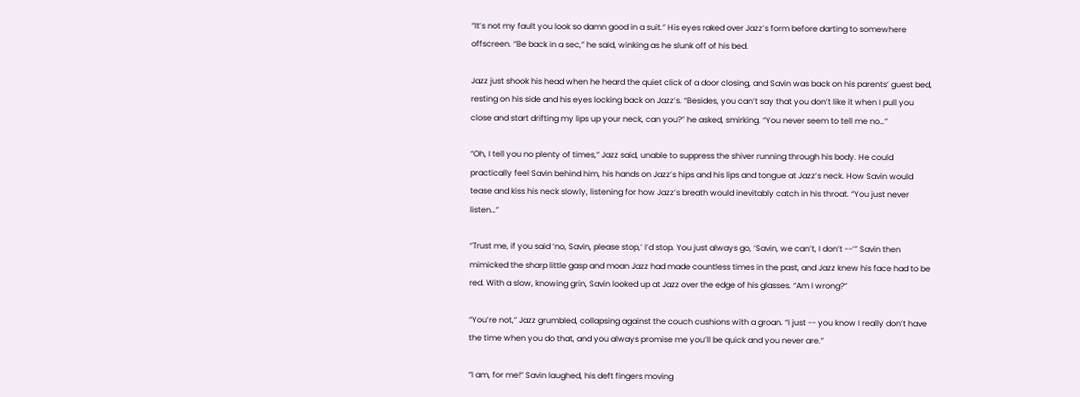“It’s not my fault you look so damn good in a suit.” His eyes raked over Jazz’s form before darting to somewhere offscreen. “Be back in a sec,” he said, winking as he slunk off of his bed.

Jazz just shook his head when he heard the quiet click of a door closing, and Savin was back on his parents’ guest bed, resting on his side and his eyes locking back on Jazz’s. “Besides, you can’t say that you don’t like it when I pull you close and start drifting my lips up your neck, can you?” he asked, smirking. “You never seem to tell me no…”

“Oh, I tell you no plenty of times,” Jazz said, unable to suppress the shiver running through his body. He could practically feel Savin behind him, his hands on Jazz’s hips and his lips and tongue at Jazz’s neck. How Savin would tease and kiss his neck slowly, listening for how Jazz’s breath would inevitably catch in his throat. “You just never listen…”

“Trust me, if you said ‘no, Savin, please stop,’ I’d stop. You just always go, ‘Savin, we can’t, I don’t --’” Savin then mimicked the sharp little gasp and moan Jazz had made countless times in the past, and Jazz knew his face had to be red. With a slow, knowing grin, Savin looked up at Jazz over the edge of his glasses. “Am I wrong?”

“You’re not,” Jazz grumbled, collapsing against the couch cushions with a groan. “I just -- you know I really don’t have the time when you do that, and you always promise me you’ll be quick and you never are.”

“I am, for me!” Savin laughed, his deft fingers moving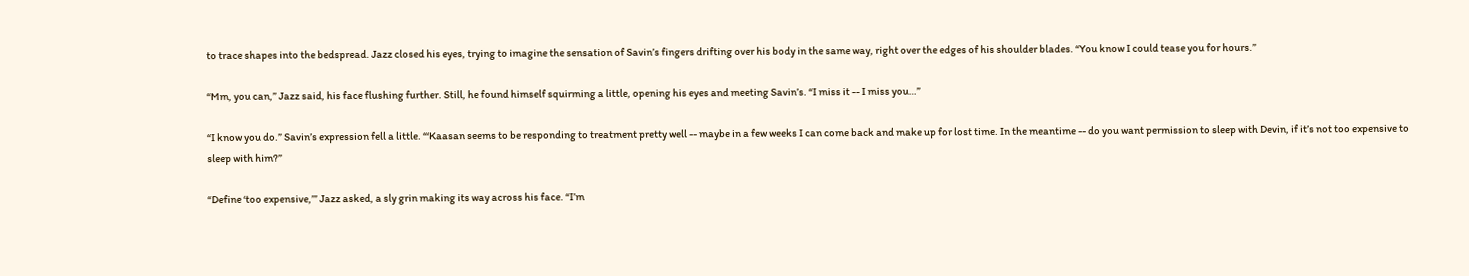to trace shapes into the bedspread. Jazz closed his eyes, trying to imagine the sensation of Savin’s fingers drifting over his body in the same way, right over the edges of his shoulder blades. “You know I could tease you for hours.”

“Mm, you can,” Jazz said, his face flushing further. Still, he found himself squirming a little, opening his eyes and meeting Savin’s. “I miss it -- I miss you…”

“I know you do.” Savin’s expression fell a little. “‘Kaasan seems to be responding to treatment pretty well -- maybe in a few weeks I can come back and make up for lost time. In the meantime -- do you want permission to sleep with Devin, if it’s not too expensive to sleep with him?”

“Define ‘too expensive,’” Jazz asked, a sly grin making its way across his face. “I’m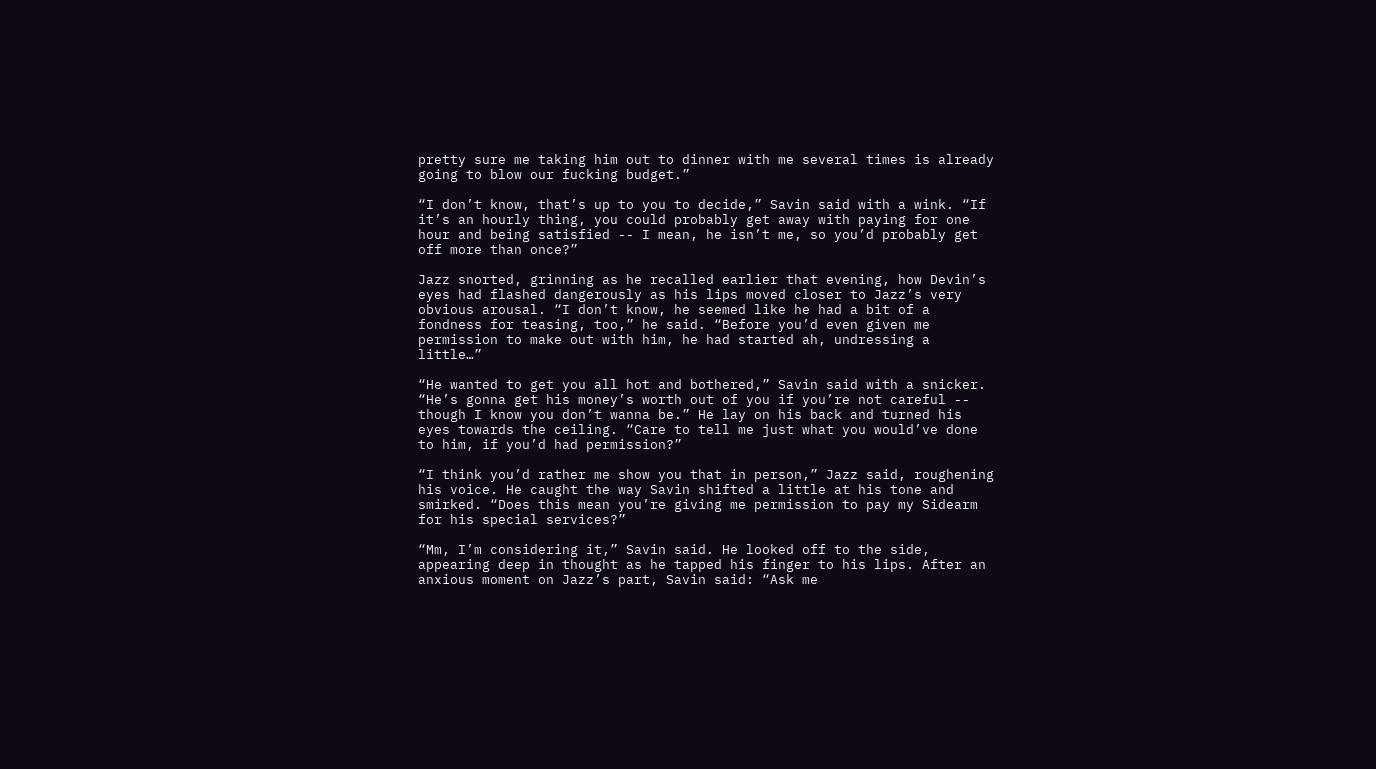pretty sure me taking him out to dinner with me several times is already going to blow our fucking budget.”

“I don’t know, that’s up to you to decide,” Savin said with a wink. “If it’s an hourly thing, you could probably get away with paying for one hour and being satisfied -- I mean, he isn’t me, so you’d probably get off more than once?”

Jazz snorted, grinning as he recalled earlier that evening, how Devin’s eyes had flashed dangerously as his lips moved closer to Jazz’s very obvious arousal. “I don’t know, he seemed like he had a bit of a fondness for teasing, too,” he said. “Before you’d even given me permission to make out with him, he had started ah, undressing a little…”

“He wanted to get you all hot and bothered,” Savin said with a snicker. “He’s gonna get his money’s worth out of you if you’re not careful -- though I know you don’t wanna be.” He lay on his back and turned his eyes towards the ceiling. “Care to tell me just what you would’ve done to him, if you’d had permission?”

“I think you’d rather me show you that in person,” Jazz said, roughening his voice. He caught the way Savin shifted a little at his tone and smirked. “Does this mean you’re giving me permission to pay my Sidearm for his special services?”

“Mm, I’m considering it,” Savin said. He looked off to the side, appearing deep in thought as he tapped his finger to his lips. After an anxious moment on Jazz’s part, Savin said: “Ask me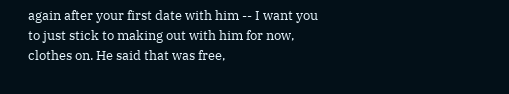again after your first date with him -- I want you to just stick to making out with him for now, clothes on. He said that was free,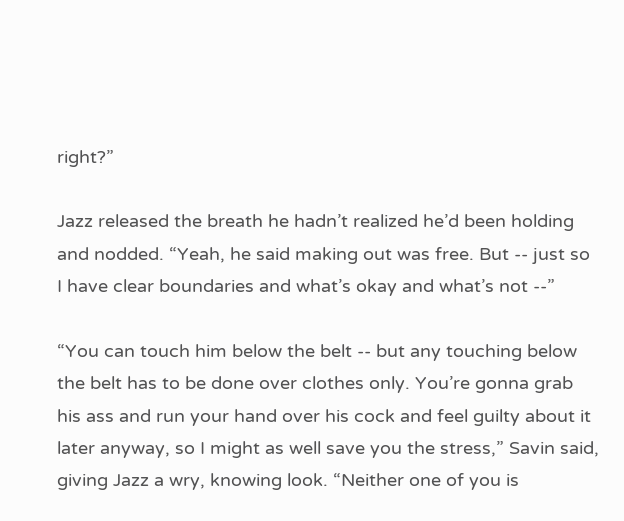right?”

Jazz released the breath he hadn’t realized he’d been holding and nodded. “Yeah, he said making out was free. But -- just so I have clear boundaries and what’s okay and what’s not --”

“You can touch him below the belt -- but any touching below the belt has to be done over clothes only. You’re gonna grab his ass and run your hand over his cock and feel guilty about it later anyway, so I might as well save you the stress,” Savin said, giving Jazz a wry, knowing look. “Neither one of you is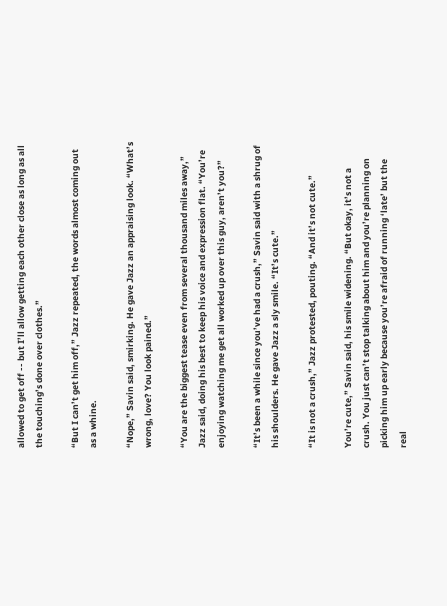allowed to get off -- but I’ll allow getting each other close as long as all the touching’s done over clothes.”

“But I can’t get him off,” Jazz repeated, the words almost coming out as a whine.

“Nope,” Savin said, smirking. He gave Jazz an appraising look. “What’s wrong, love? You look pained.”

“You are the biggest tease even from several thousand miles away,” Jazz said, doing his best to keep his voice and expression flat. “You’re enjoying watching me get all worked up over this guy, aren’t you?”

“It’s been a while since you’ve had a crush,” Savin said with a shrug of his shoulders. He gave Jazz a sly smile. “It’s cute.”

“It is not a crush,” Jazz protested, pouting. “And it’s not cute.”

You’re cute,” Savin said, his smile widening. “But okay, it’s not a crush. You just can’t stop talking about him and you’re planning on picking him up early because you’re afraid of running ‘late’ but the real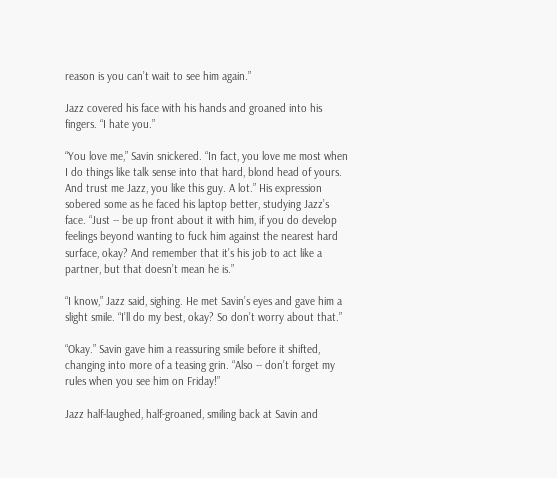reason is you can’t wait to see him again.”

Jazz covered his face with his hands and groaned into his fingers. “I hate you.”

“You love me,” Savin snickered. “In fact, you love me most when I do things like talk sense into that hard, blond head of yours. And trust me Jazz, you like this guy. A lot.” His expression sobered some as he faced his laptop better, studying Jazz’s face. “Just -- be up front about it with him, if you do develop feelings beyond wanting to fuck him against the nearest hard surface, okay? And remember that it’s his job to act like a partner, but that doesn’t mean he is.”

“I know,” Jazz said, sighing. He met Savin’s eyes and gave him a slight smile. “I’ll do my best, okay? So don’t worry about that.”

“Okay.” Savin gave him a reassuring smile before it shifted, changing into more of a teasing grin. “Also -- don’t forget my rules when you see him on Friday!”

Jazz half-laughed, half-groaned, smiling back at Savin and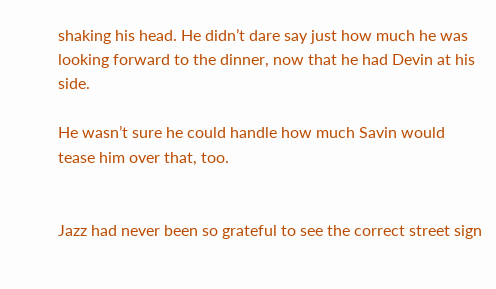shaking his head. He didn’t dare say just how much he was looking forward to the dinner, now that he had Devin at his side.

He wasn’t sure he could handle how much Savin would tease him over that, too.


Jazz had never been so grateful to see the correct street sign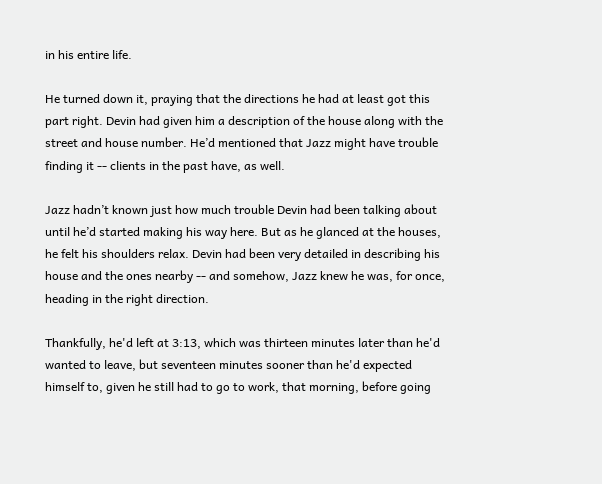in his entire life.

He turned down it, praying that the directions he had at least got this part right. Devin had given him a description of the house along with the street and house number. He’d mentioned that Jazz might have trouble finding it -- clients in the past have, as well.

Jazz hadn’t known just how much trouble Devin had been talking about until he’d started making his way here. But as he glanced at the houses, he felt his shoulders relax. Devin had been very detailed in describing his house and the ones nearby -- and somehow, Jazz knew he was, for once, heading in the right direction.

Thankfully, he'd left at 3:13, which was thirteen minutes later than he'd wanted to leave, but seventeen minutes sooner than he'd expected himself to, given he still had to go to work, that morning, before going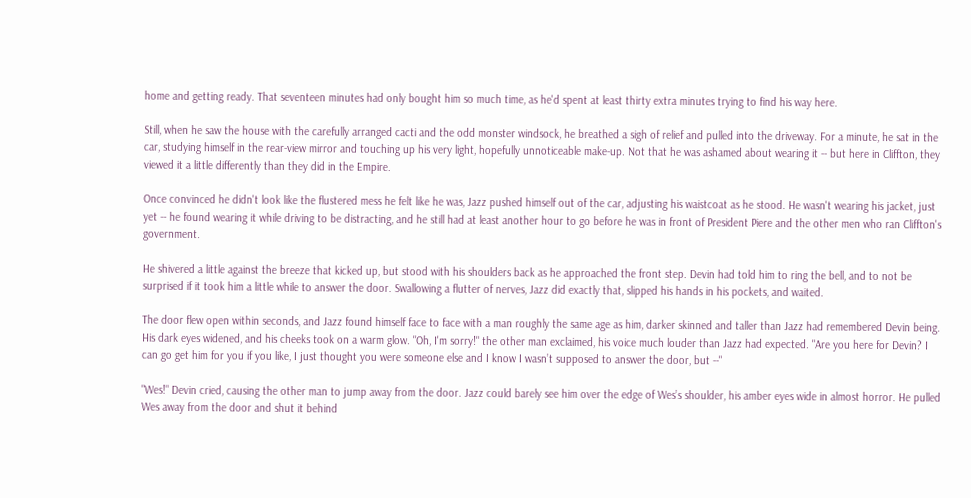home and getting ready. That seventeen minutes had only bought him so much time, as he'd spent at least thirty extra minutes trying to find his way here.

Still, when he saw the house with the carefully arranged cacti and the odd monster windsock, he breathed a sigh of relief and pulled into the driveway. For a minute, he sat in the car, studying himself in the rear-view mirror and touching up his very light, hopefully unnoticeable make-up. Not that he was ashamed about wearing it -- but here in Cliffton, they viewed it a little differently than they did in the Empire.

Once convinced he didn't look like the flustered mess he felt like he was, Jazz pushed himself out of the car, adjusting his waistcoat as he stood. He wasn't wearing his jacket, just yet -- he found wearing it while driving to be distracting, and he still had at least another hour to go before he was in front of President Piere and the other men who ran Cliffton's government.

He shivered a little against the breeze that kicked up, but stood with his shoulders back as he approached the front step. Devin had told him to ring the bell, and to not be surprised if it took him a little while to answer the door. Swallowing a flutter of nerves, Jazz did exactly that, slipped his hands in his pockets, and waited.

The door flew open within seconds, and Jazz found himself face to face with a man roughly the same age as him, darker skinned and taller than Jazz had remembered Devin being. His dark eyes widened, and his cheeks took on a warm glow. "Oh, I'm sorry!" the other man exclaimed, his voice much louder than Jazz had expected. "Are you here for Devin? I can go get him for you if you like, I just thought you were someone else and I know I wasn’t supposed to answer the door, but --"

"Wes!" Devin cried, causing the other man to jump away from the door. Jazz could barely see him over the edge of Wes’s shoulder, his amber eyes wide in almost horror. He pulled Wes away from the door and shut it behind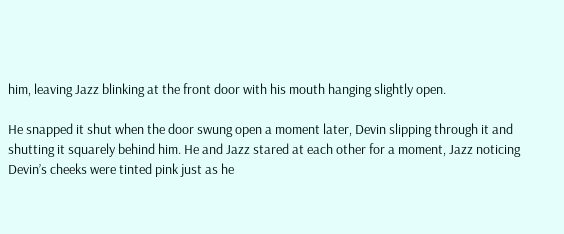him, leaving Jazz blinking at the front door with his mouth hanging slightly open.

He snapped it shut when the door swung open a moment later, Devin slipping through it and shutting it squarely behind him. He and Jazz stared at each other for a moment, Jazz noticing Devin’s cheeks were tinted pink just as he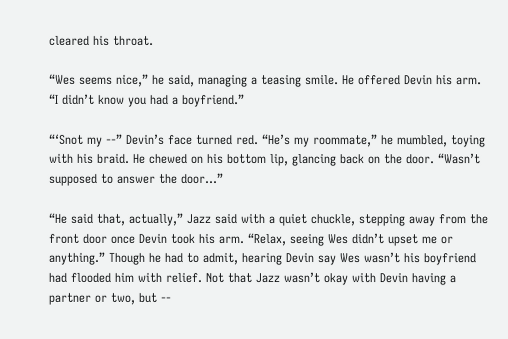cleared his throat.

“Wes seems nice,” he said, managing a teasing smile. He offered Devin his arm. “I didn’t know you had a boyfriend.”

“‘Snot my --” Devin’s face turned red. “He’s my roommate,” he mumbled, toying with his braid. He chewed on his bottom lip, glancing back on the door. “Wasn’t supposed to answer the door…”

“He said that, actually,” Jazz said with a quiet chuckle, stepping away from the front door once Devin took his arm. “Relax, seeing Wes didn’t upset me or anything.” Though he had to admit, hearing Devin say Wes wasn’t his boyfriend had flooded him with relief. Not that Jazz wasn’t okay with Devin having a partner or two, but --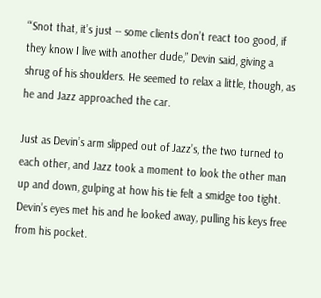“‘Snot that, it’s just -- some clients don’t react too good, if they know I live with another dude,” Devin said, giving a shrug of his shoulders. He seemed to relax a little, though, as he and Jazz approached the car.

Just as Devin’s arm slipped out of Jazz’s, the two turned to each other, and Jazz took a moment to look the other man up and down, gulping at how his tie felt a smidge too tight. Devin’s eyes met his and he looked away, pulling his keys free from his pocket.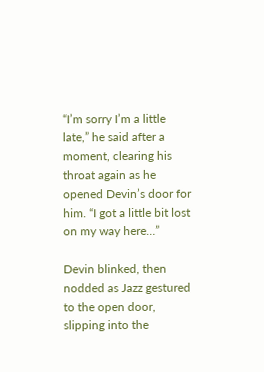“I’m sorry I’m a little late,” he said after a moment, clearing his throat again as he opened Devin’s door for him. “I got a little bit lost on my way here…”

Devin blinked, then nodded as Jazz gestured to the open door, slipping into the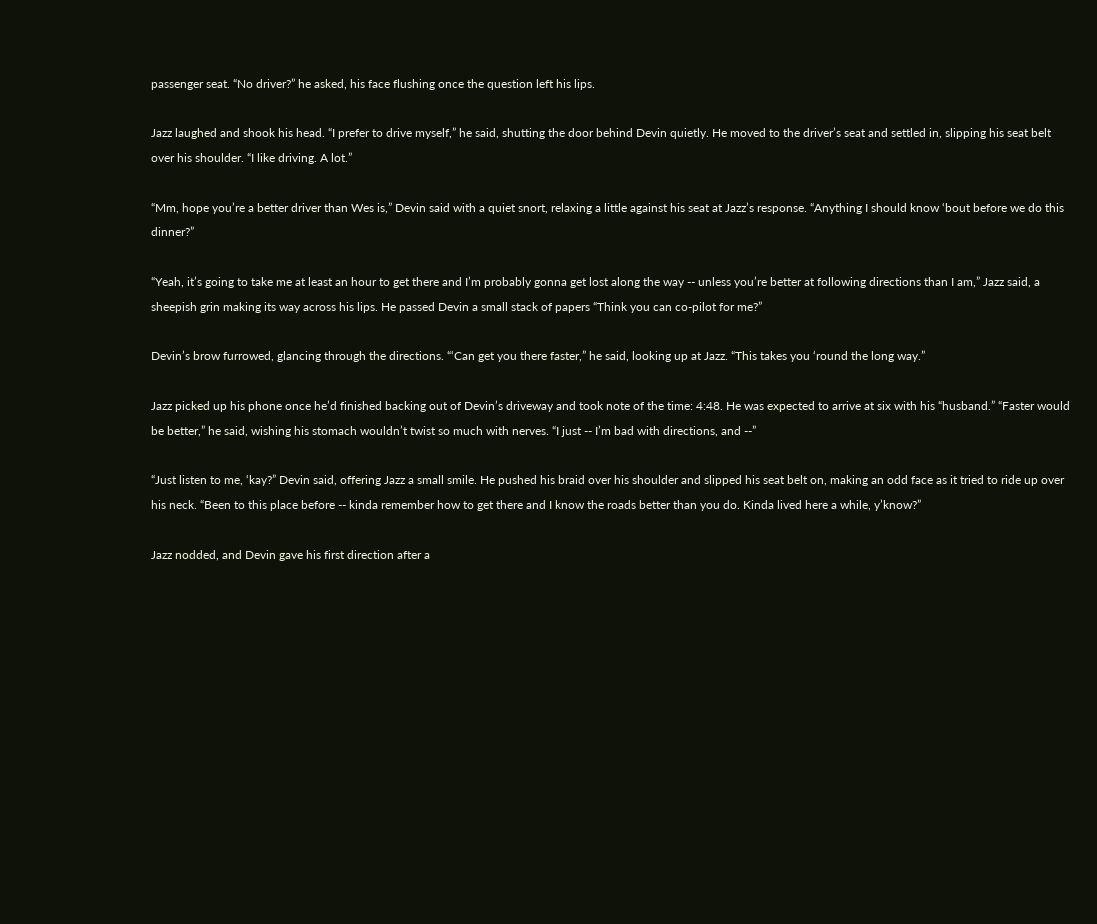passenger seat. “No driver?” he asked, his face flushing once the question left his lips.

Jazz laughed and shook his head. “I prefer to drive myself,” he said, shutting the door behind Devin quietly. He moved to the driver’s seat and settled in, slipping his seat belt over his shoulder. “I like driving. A lot.”

“Mm, hope you’re a better driver than Wes is,” Devin said with a quiet snort, relaxing a little against his seat at Jazz’s response. “Anything I should know ‘bout before we do this dinner?”

“Yeah, it’s going to take me at least an hour to get there and I’m probably gonna get lost along the way -- unless you’re better at following directions than I am,” Jazz said, a sheepish grin making its way across his lips. He passed Devin a small stack of papers “Think you can co-pilot for me?”

Devin’s brow furrowed, glancing through the directions. “‘Can get you there faster,” he said, looking up at Jazz. “This takes you ‘round the long way.”

Jazz picked up his phone once he’d finished backing out of Devin’s driveway and took note of the time: 4:48. He was expected to arrive at six with his “husband.” “Faster would be better,” he said, wishing his stomach wouldn’t twist so much with nerves. “I just -- I’m bad with directions, and --”

“Just listen to me, ‘kay?” Devin said, offering Jazz a small smile. He pushed his braid over his shoulder and slipped his seat belt on, making an odd face as it tried to ride up over his neck. “Been to this place before -- kinda remember how to get there and I know the roads better than you do. Kinda lived here a while, y’know?”

Jazz nodded, and Devin gave his first direction after a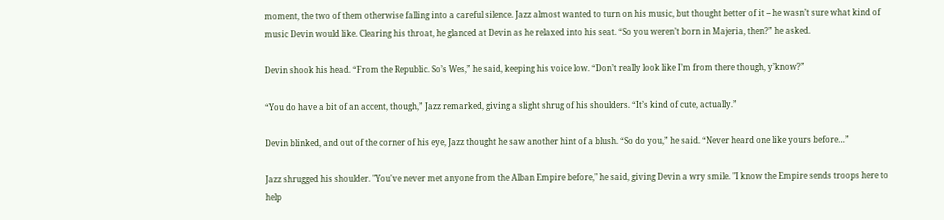moment, the two of them otherwise falling into a careful silence. Jazz almost wanted to turn on his music, but thought better of it -- he wasn’t sure what kind of music Devin would like. Clearing his throat, he glanced at Devin as he relaxed into his seat. “So you weren’t born in Majeria, then?” he asked.

Devin shook his head. “From the Republic. So’s Wes,” he said, keeping his voice low. “Don’t really look like I’m from there though, y’know?”

“You do have a bit of an accent, though,” Jazz remarked, giving a slight shrug of his shoulders. “It’s kind of cute, actually.”

Devin blinked, and out of the corner of his eye, Jazz thought he saw another hint of a blush. “So do you,” he said. “Never heard one like yours before…”

Jazz shrugged his shoulder. "You've never met anyone from the Alban Empire before," he said, giving Devin a wry smile. "I know the Empire sends troops here to help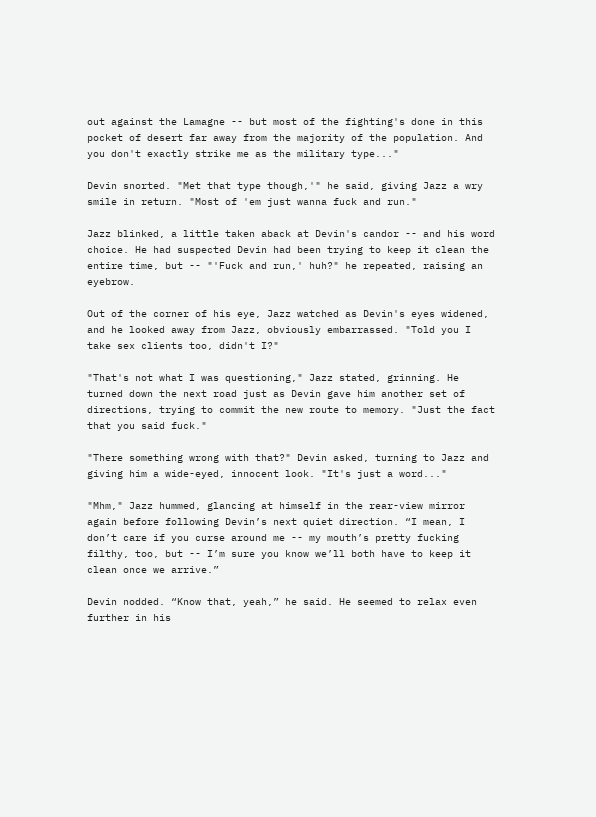out against the Lamagne -- but most of the fighting's done in this pocket of desert far away from the majority of the population. And you don't exactly strike me as the military type..."

Devin snorted. "Met that type though,'" he said, giving Jazz a wry smile in return. "Most of 'em just wanna fuck and run."

Jazz blinked, a little taken aback at Devin's candor -- and his word choice. He had suspected Devin had been trying to keep it clean the entire time, but -- "'Fuck and run,' huh?" he repeated, raising an eyebrow.

Out of the corner of his eye, Jazz watched as Devin's eyes widened, and he looked away from Jazz, obviously embarrassed. "Told you I take sex clients too, didn't I?"

"That's not what I was questioning," Jazz stated, grinning. He turned down the next road just as Devin gave him another set of directions, trying to commit the new route to memory. "Just the fact that you said fuck."

"There something wrong with that?" Devin asked, turning to Jazz and giving him a wide-eyed, innocent look. "It's just a word..."

"Mhm," Jazz hummed, glancing at himself in the rear-view mirror again before following Devin’s next quiet direction. “I mean, I don’t care if you curse around me -- my mouth’s pretty fucking filthy, too, but -- I’m sure you know we’ll both have to keep it clean once we arrive.”

Devin nodded. “Know that, yeah,” he said. He seemed to relax even further in his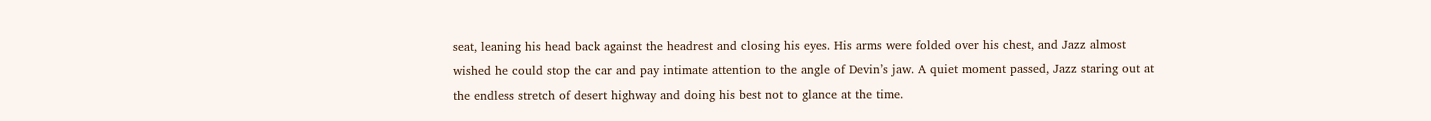seat, leaning his head back against the headrest and closing his eyes. His arms were folded over his chest, and Jazz almost wished he could stop the car and pay intimate attention to the angle of Devin’s jaw. A quiet moment passed, Jazz staring out at the endless stretch of desert highway and doing his best not to glance at the time.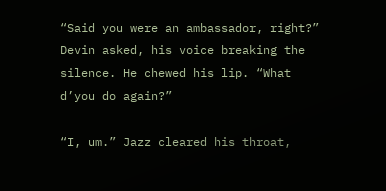“Said you were an ambassador, right?” Devin asked, his voice breaking the silence. He chewed his lip. “What d’you do again?”

“I, um.” Jazz cleared his throat,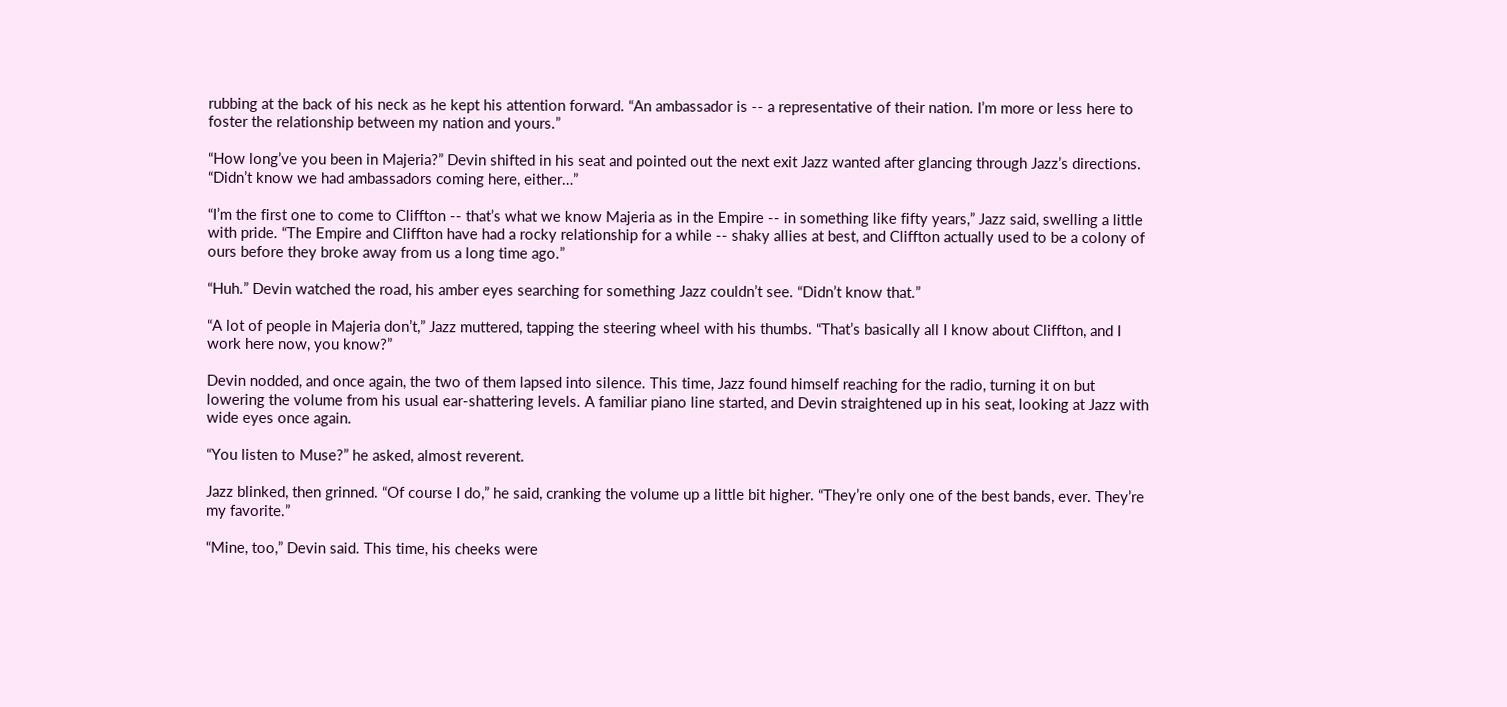rubbing at the back of his neck as he kept his attention forward. “An ambassador is -- a representative of their nation. I’m more or less here to foster the relationship between my nation and yours.”

“How long’ve you been in Majeria?” Devin shifted in his seat and pointed out the next exit Jazz wanted after glancing through Jazz’s directions. “Didn’t know we had ambassadors coming here, either…”

“I’m the first one to come to Cliffton -- that’s what we know Majeria as in the Empire -- in something like fifty years,” Jazz said, swelling a little with pride. “The Empire and Cliffton have had a rocky relationship for a while -- shaky allies at best, and Cliffton actually used to be a colony of ours before they broke away from us a long time ago.”

“Huh.” Devin watched the road, his amber eyes searching for something Jazz couldn’t see. “Didn’t know that.”

“A lot of people in Majeria don’t,” Jazz muttered, tapping the steering wheel with his thumbs. “That’s basically all I know about Cliffton, and I work here now, you know?”

Devin nodded, and once again, the two of them lapsed into silence. This time, Jazz found himself reaching for the radio, turning it on but lowering the volume from his usual ear-shattering levels. A familiar piano line started, and Devin straightened up in his seat, looking at Jazz with wide eyes once again.

“You listen to Muse?” he asked, almost reverent.

Jazz blinked, then grinned. “Of course I do,” he said, cranking the volume up a little bit higher. “They’re only one of the best bands, ever. They’re my favorite.”

“Mine, too,” Devin said. This time, his cheeks were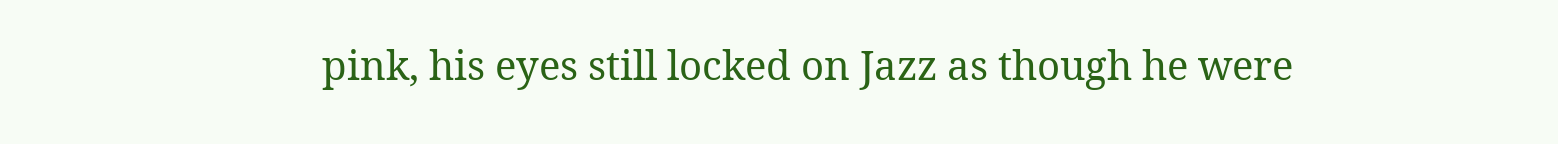pink, his eyes still locked on Jazz as though he were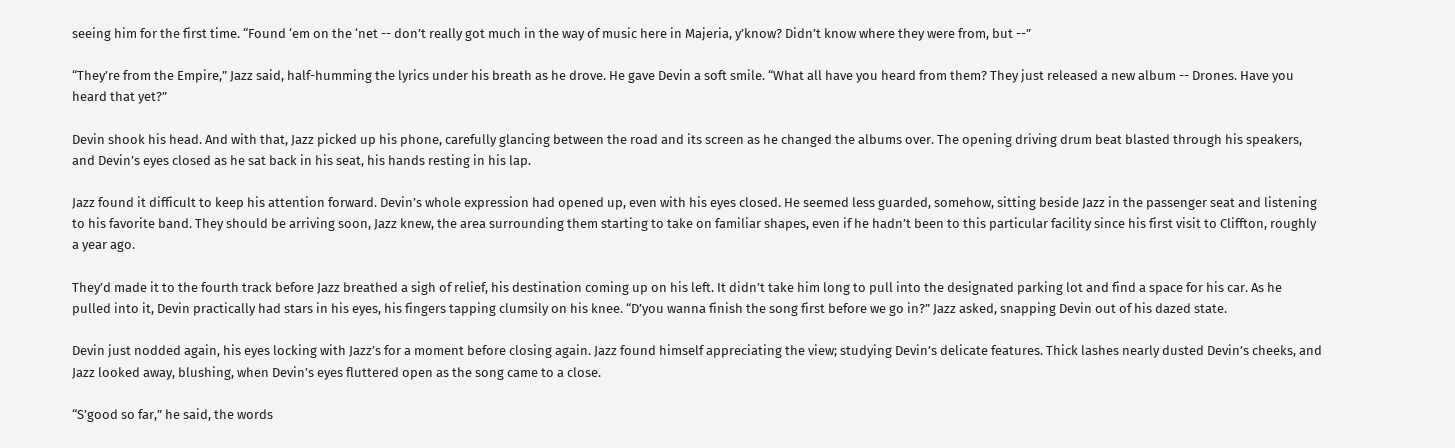seeing him for the first time. “Found ‘em on the ‘net -- don’t really got much in the way of music here in Majeria, y’know? Didn’t know where they were from, but --”

“They’re from the Empire,” Jazz said, half-humming the lyrics under his breath as he drove. He gave Devin a soft smile. “What all have you heard from them? They just released a new album -- Drones. Have you heard that yet?”

Devin shook his head. And with that, Jazz picked up his phone, carefully glancing between the road and its screen as he changed the albums over. The opening driving drum beat blasted through his speakers, and Devin’s eyes closed as he sat back in his seat, his hands resting in his lap.

Jazz found it difficult to keep his attention forward. Devin’s whole expression had opened up, even with his eyes closed. He seemed less guarded, somehow, sitting beside Jazz in the passenger seat and listening to his favorite band. They should be arriving soon, Jazz knew, the area surrounding them starting to take on familiar shapes, even if he hadn’t been to this particular facility since his first visit to Cliffton, roughly a year ago.

They’d made it to the fourth track before Jazz breathed a sigh of relief, his destination coming up on his left. It didn’t take him long to pull into the designated parking lot and find a space for his car. As he pulled into it, Devin practically had stars in his eyes, his fingers tapping clumsily on his knee. “D’you wanna finish the song first before we go in?” Jazz asked, snapping Devin out of his dazed state.

Devin just nodded again, his eyes locking with Jazz’s for a moment before closing again. Jazz found himself appreciating the view; studying Devin’s delicate features. Thick lashes nearly dusted Devin’s cheeks, and Jazz looked away, blushing, when Devin’s eyes fluttered open as the song came to a close.

“S’good so far,” he said, the words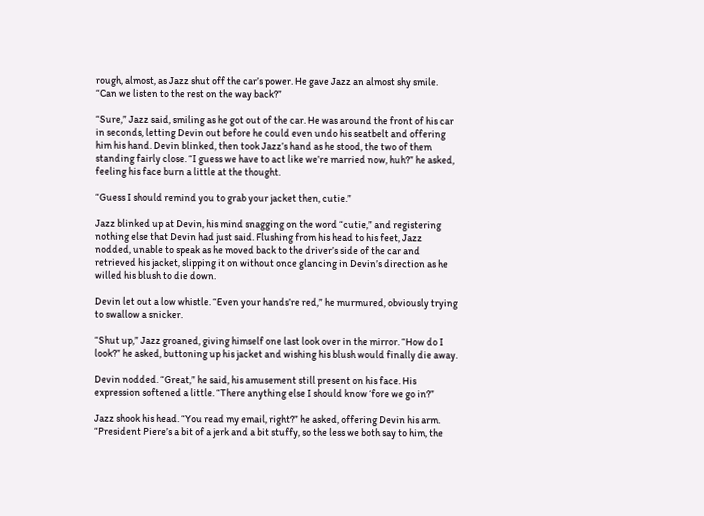rough, almost, as Jazz shut off the car’s power. He gave Jazz an almost shy smile. “Can we listen to the rest on the way back?”

“Sure,” Jazz said, smiling as he got out of the car. He was around the front of his car in seconds, letting Devin out before he could even undo his seatbelt and offering him his hand. Devin blinked, then took Jazz’s hand as he stood, the two of them standing fairly close. “I guess we have to act like we’re married now, huh?” he asked, feeling his face burn a little at the thought.

“Guess I should remind you to grab your jacket then, cutie.”

Jazz blinked up at Devin, his mind snagging on the word “cutie,” and registering nothing else that Devin had just said. Flushing from his head to his feet, Jazz nodded, unable to speak as he moved back to the driver’s side of the car and retrieved his jacket, slipping it on without once glancing in Devin’s direction as he willed his blush to die down.

Devin let out a low whistle. “Even your hands’re red,” he murmured, obviously trying to swallow a snicker.

“Shut up,” Jazz groaned, giving himself one last look over in the mirror. “How do I look?” he asked, buttoning up his jacket and wishing his blush would finally die away.

Devin nodded. “Great,” he said, his amusement still present on his face. His expression softened a little. “There anything else I should know ‘fore we go in?”

Jazz shook his head. “You read my email, right?” he asked, offering Devin his arm. “President Piere’s a bit of a jerk and a bit stuffy, so the less we both say to him, the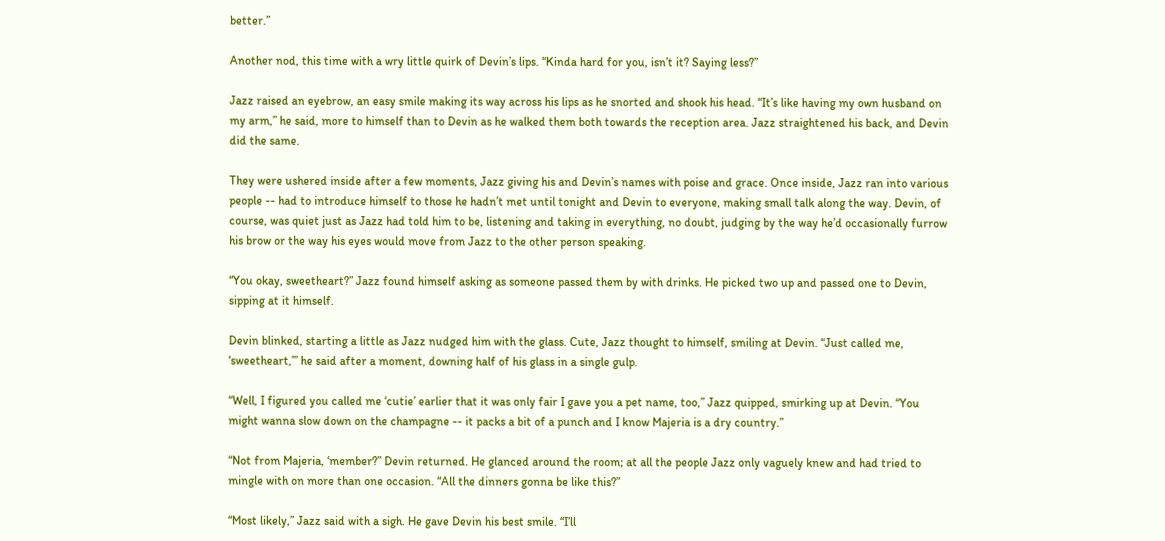better.”

Another nod, this time with a wry little quirk of Devin’s lips. “Kinda hard for you, isn’t it? Saying less?”

Jazz raised an eyebrow, an easy smile making its way across his lips as he snorted and shook his head. “It’s like having my own husband on my arm,” he said, more to himself than to Devin as he walked them both towards the reception area. Jazz straightened his back, and Devin did the same.

They were ushered inside after a few moments, Jazz giving his and Devin’s names with poise and grace. Once inside, Jazz ran into various people -- had to introduce himself to those he hadn’t met until tonight and Devin to everyone, making small talk along the way. Devin, of course, was quiet just as Jazz had told him to be, listening and taking in everything, no doubt, judging by the way he’d occasionally furrow his brow or the way his eyes would move from Jazz to the other person speaking.

“You okay, sweetheart?” Jazz found himself asking as someone passed them by with drinks. He picked two up and passed one to Devin, sipping at it himself.

Devin blinked, starting a little as Jazz nudged him with the glass. Cute, Jazz thought to himself, smiling at Devin. “Just called me, ‘sweetheart,’” he said after a moment, downing half of his glass in a single gulp.

“Well, I figured you called me ‘cutie’ earlier that it was only fair I gave you a pet name, too,” Jazz quipped, smirking up at Devin. “You might wanna slow down on the champagne -- it packs a bit of a punch and I know Majeria is a dry country.”

“Not from Majeria, ‘member?” Devin returned. He glanced around the room; at all the people Jazz only vaguely knew and had tried to mingle with on more than one occasion. “All the dinners gonna be like this?”

“Most likely,” Jazz said with a sigh. He gave Devin his best smile. “I’ll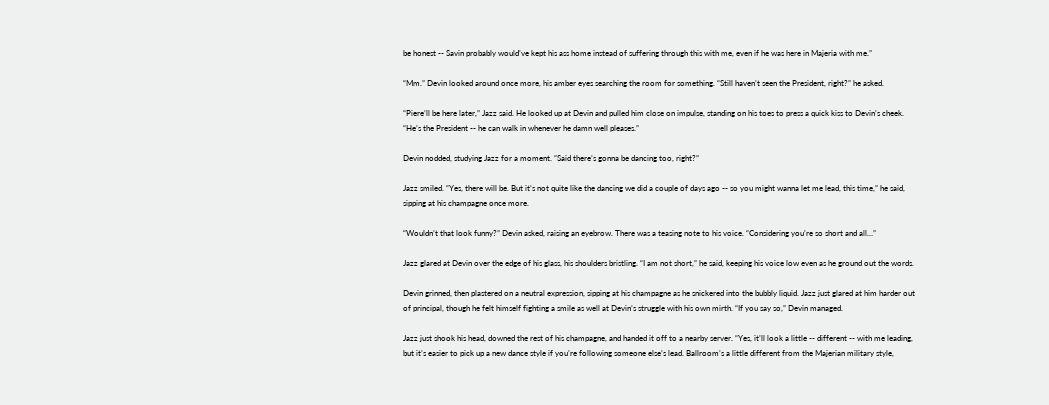be honest -- Savin probably would’ve kept his ass home instead of suffering through this with me, even if he was here in Majeria with me.”

“Mm.” Devin looked around once more, his amber eyes searching the room for something. “Still haven’t seen the President, right?” he asked.

“Piere’ll be here later,” Jazz said. He looked up at Devin and pulled him close on impulse, standing on his toes to press a quick kiss to Devin’s cheek. “He’s the President -- he can walk in whenever he damn well pleases.”

Devin nodded, studying Jazz for a moment. “Said there’s gonna be dancing too, right?”

Jazz smiled. “Yes, there will be. But it’s not quite like the dancing we did a couple of days ago -- so you might wanna let me lead, this time,” he said, sipping at his champagne once more.

“Wouldn’t that look funny?” Devin asked, raising an eyebrow. There was a teasing note to his voice. “Considering you’re so short and all…”

Jazz glared at Devin over the edge of his glass, his shoulders bristling. “I am not short,” he said, keeping his voice low even as he ground out the words.

Devin grinned, then plastered on a neutral expression, sipping at his champagne as he snickered into the bubbly liquid. Jazz just glared at him harder out of principal, though he felt himself fighting a smile as well at Devin’s struggle with his own mirth. “If you say so,” Devin managed.

Jazz just shook his head, downed the rest of his champagne, and handed it off to a nearby server. “Yes, it’ll look a little -- different -- with me leading, but it’s easier to pick up a new dance style if you’re following someone else’s lead. Ballroom’s a little different from the Majerian military style,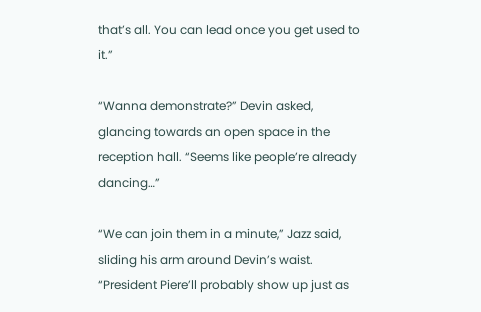that’s all. You can lead once you get used to it.”

“Wanna demonstrate?” Devin asked, glancing towards an open space in the reception hall. “Seems like people’re already dancing…”

“We can join them in a minute,” Jazz said, sliding his arm around Devin’s waist. “President Piere’ll probably show up just as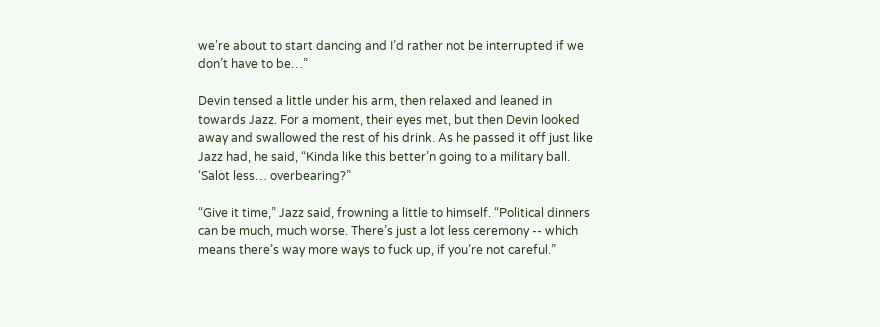we’re about to start dancing and I’d rather not be interrupted if we don’t have to be…”

Devin tensed a little under his arm, then relaxed and leaned in towards Jazz. For a moment, their eyes met, but then Devin looked away and swallowed the rest of his drink. As he passed it off just like Jazz had, he said, “Kinda like this better’n going to a military ball. ‘Salot less… overbearing?”

“Give it time,” Jazz said, frowning a little to himself. “Political dinners can be much, much worse. There’s just a lot less ceremony -- which means there’s way more ways to fuck up, if you’re not careful.”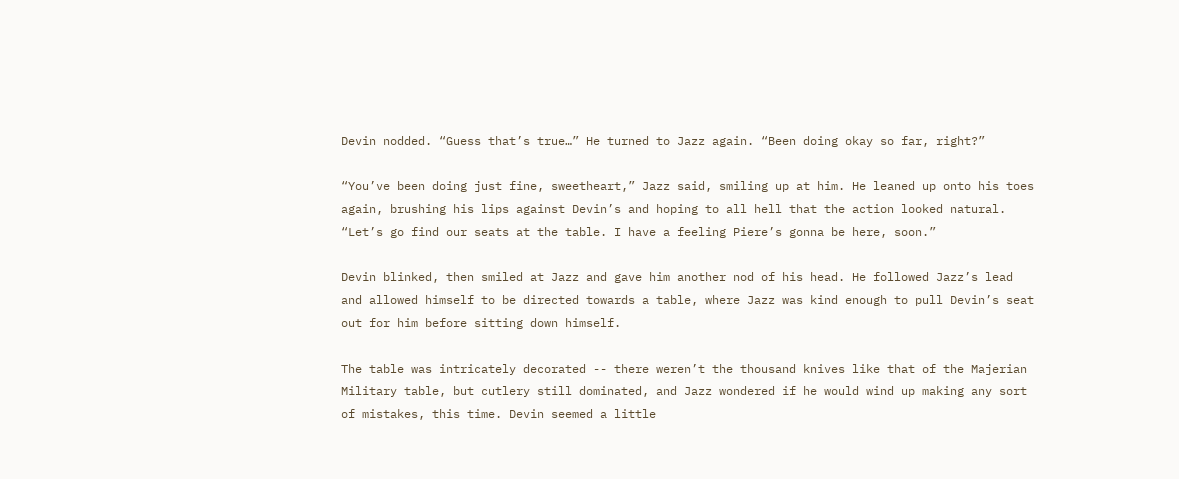Devin nodded. “Guess that’s true…” He turned to Jazz again. “Been doing okay so far, right?”

“You’ve been doing just fine, sweetheart,” Jazz said, smiling up at him. He leaned up onto his toes again, brushing his lips against Devin’s and hoping to all hell that the action looked natural. “Let’s go find our seats at the table. I have a feeling Piere’s gonna be here, soon.”

Devin blinked, then smiled at Jazz and gave him another nod of his head. He followed Jazz’s lead and allowed himself to be directed towards a table, where Jazz was kind enough to pull Devin’s seat out for him before sitting down himself.

The table was intricately decorated -- there weren’t the thousand knives like that of the Majerian Military table, but cutlery still dominated, and Jazz wondered if he would wind up making any sort of mistakes, this time. Devin seemed a little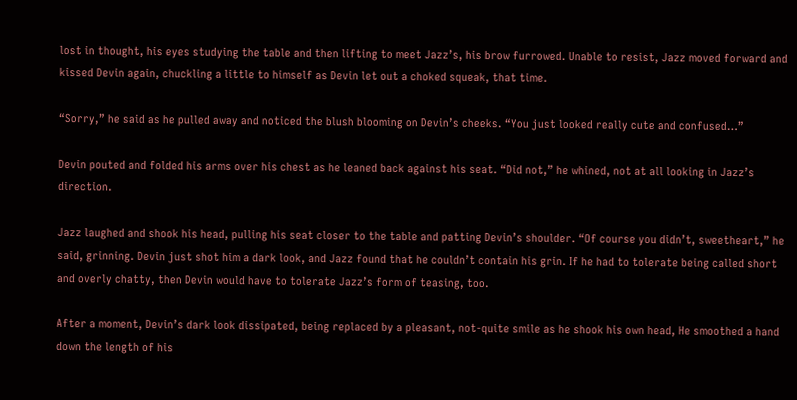lost in thought, his eyes studying the table and then lifting to meet Jazz’s, his brow furrowed. Unable to resist, Jazz moved forward and kissed Devin again, chuckling a little to himself as Devin let out a choked squeak, that time.

“Sorry,” he said as he pulled away and noticed the blush blooming on Devin’s cheeks. “You just looked really cute and confused…”

Devin pouted and folded his arms over his chest as he leaned back against his seat. “Did not,” he whined, not at all looking in Jazz’s direction.

Jazz laughed and shook his head, pulling his seat closer to the table and patting Devin’s shoulder. “Of course you didn’t, sweetheart,” he said, grinning. Devin just shot him a dark look, and Jazz found that he couldn’t contain his grin. If he had to tolerate being called short and overly chatty, then Devin would have to tolerate Jazz’s form of teasing, too.

After a moment, Devin’s dark look dissipated, being replaced by a pleasant, not-quite smile as he shook his own head, He smoothed a hand down the length of his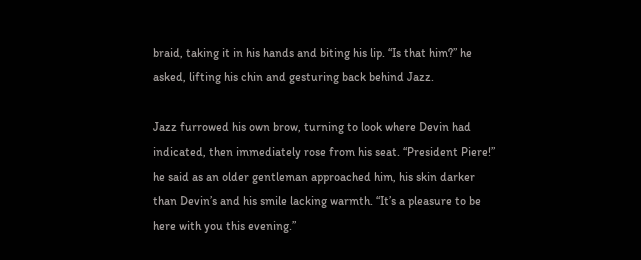braid, taking it in his hands and biting his lip. “Is that him?” he asked, lifting his chin and gesturing back behind Jazz.

Jazz furrowed his own brow, turning to look where Devin had indicated, then immediately rose from his seat. “President Piere!” he said as an older gentleman approached him, his skin darker than Devin’s and his smile lacking warmth. “It’s a pleasure to be here with you this evening.”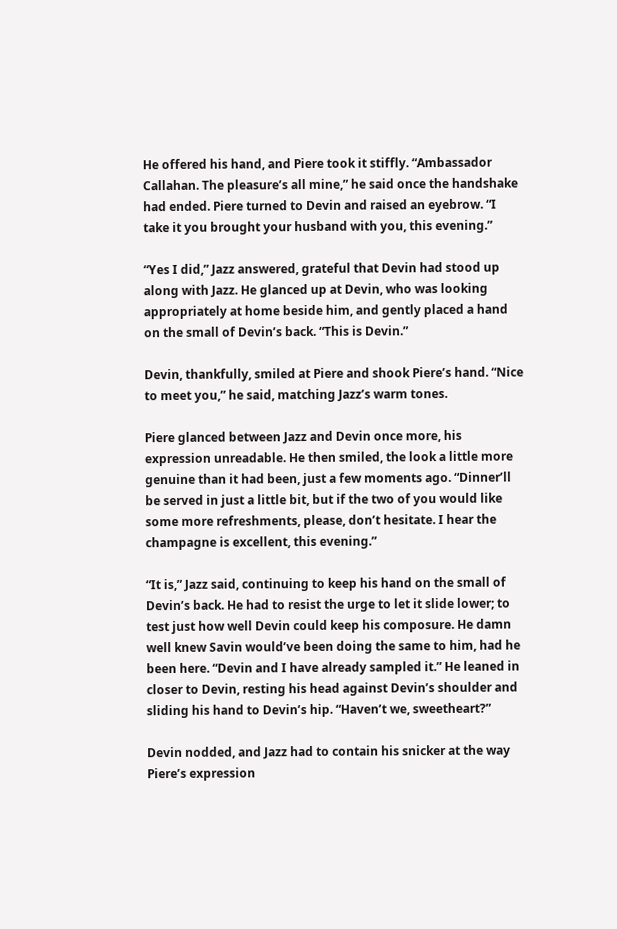He offered his hand, and Piere took it stiffly. “Ambassador Callahan. The pleasure’s all mine,” he said once the handshake had ended. Piere turned to Devin and raised an eyebrow. “I take it you brought your husband with you, this evening.”

“Yes I did,” Jazz answered, grateful that Devin had stood up along with Jazz. He glanced up at Devin, who was looking appropriately at home beside him, and gently placed a hand on the small of Devin’s back. “This is Devin.”

Devin, thankfully, smiled at Piere and shook Piere’s hand. “Nice to meet you,” he said, matching Jazz’s warm tones.

Piere glanced between Jazz and Devin once more, his expression unreadable. He then smiled, the look a little more genuine than it had been, just a few moments ago. “Dinner’ll be served in just a little bit, but if the two of you would like some more refreshments, please, don’t hesitate. I hear the champagne is excellent, this evening.”

“It is,” Jazz said, continuing to keep his hand on the small of Devin’s back. He had to resist the urge to let it slide lower; to test just how well Devin could keep his composure. He damn well knew Savin would’ve been doing the same to him, had he been here. “Devin and I have already sampled it.” He leaned in closer to Devin, resting his head against Devin’s shoulder and sliding his hand to Devin’s hip. “Haven’t we, sweetheart?”

Devin nodded, and Jazz had to contain his snicker at the way Piere’s expression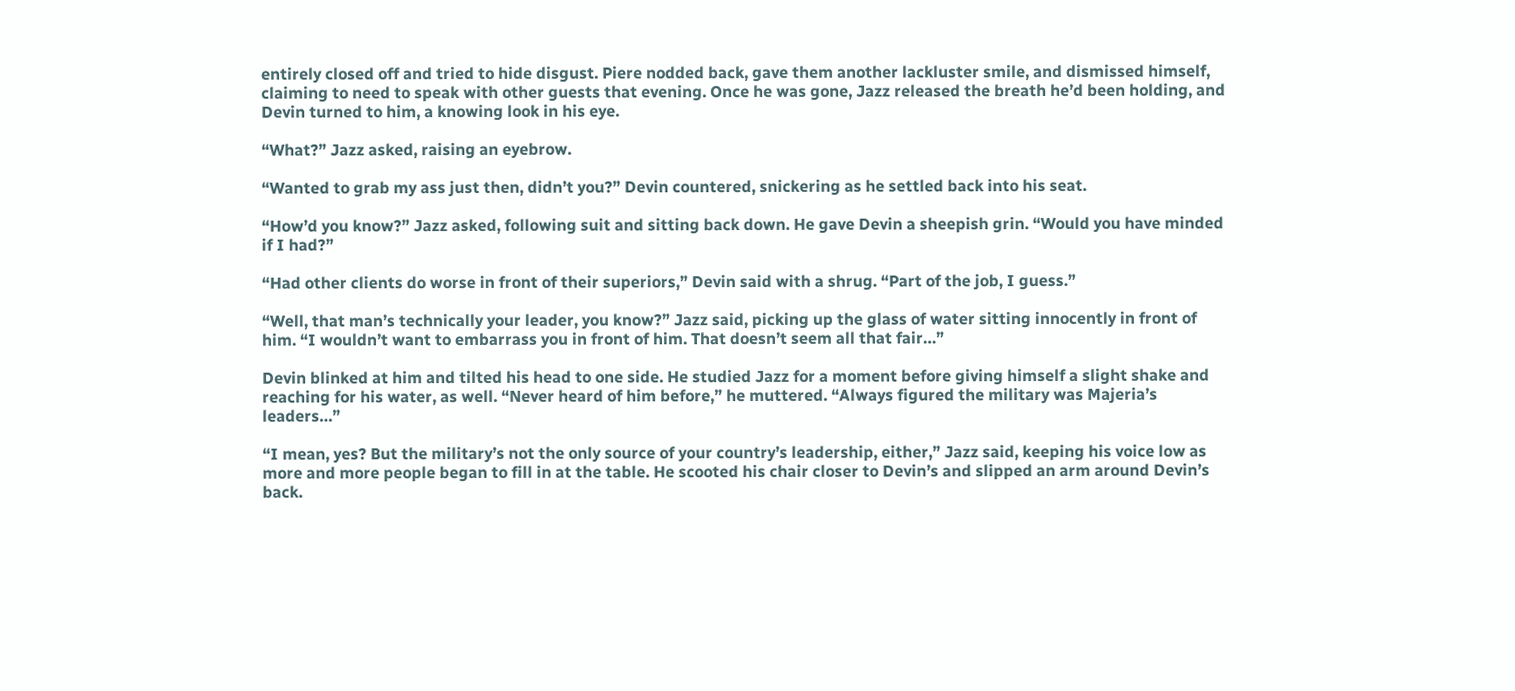entirely closed off and tried to hide disgust. Piere nodded back, gave them another lackluster smile, and dismissed himself, claiming to need to speak with other guests that evening. Once he was gone, Jazz released the breath he’d been holding, and Devin turned to him, a knowing look in his eye.

“What?” Jazz asked, raising an eyebrow.

“Wanted to grab my ass just then, didn’t you?” Devin countered, snickering as he settled back into his seat.

“How’d you know?” Jazz asked, following suit and sitting back down. He gave Devin a sheepish grin. “Would you have minded if I had?”

“Had other clients do worse in front of their superiors,” Devin said with a shrug. “Part of the job, I guess.”

“Well, that man’s technically your leader, you know?” Jazz said, picking up the glass of water sitting innocently in front of him. “I wouldn’t want to embarrass you in front of him. That doesn’t seem all that fair…”

Devin blinked at him and tilted his head to one side. He studied Jazz for a moment before giving himself a slight shake and reaching for his water, as well. “Never heard of him before,” he muttered. “Always figured the military was Majeria’s leaders…”

“I mean, yes? But the military’s not the only source of your country’s leadership, either,” Jazz said, keeping his voice low as more and more people began to fill in at the table. He scooted his chair closer to Devin’s and slipped an arm around Devin’s back.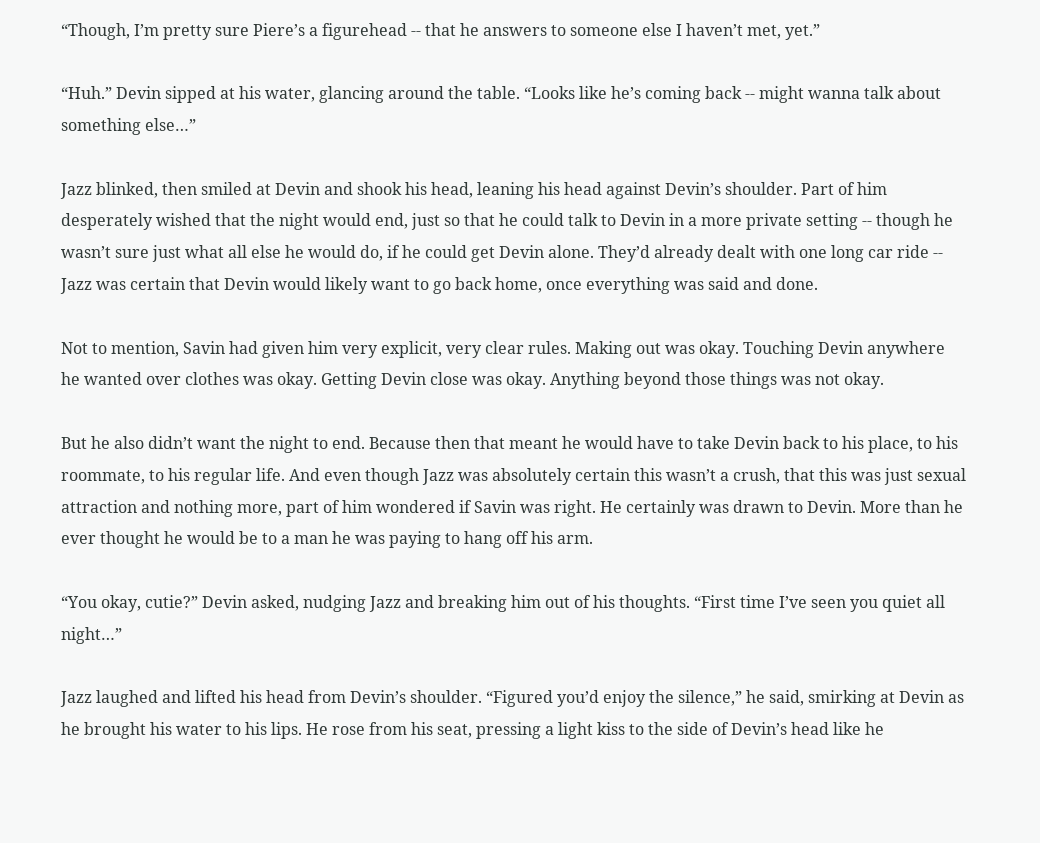“Though, I’m pretty sure Piere’s a figurehead -- that he answers to someone else I haven’t met, yet.”

“Huh.” Devin sipped at his water, glancing around the table. “Looks like he’s coming back -- might wanna talk about something else…”

Jazz blinked, then smiled at Devin and shook his head, leaning his head against Devin’s shoulder. Part of him desperately wished that the night would end, just so that he could talk to Devin in a more private setting -- though he wasn’t sure just what all else he would do, if he could get Devin alone. They’d already dealt with one long car ride -- Jazz was certain that Devin would likely want to go back home, once everything was said and done.

Not to mention, Savin had given him very explicit, very clear rules. Making out was okay. Touching Devin anywhere he wanted over clothes was okay. Getting Devin close was okay. Anything beyond those things was not okay.

But he also didn’t want the night to end. Because then that meant he would have to take Devin back to his place, to his roommate, to his regular life. And even though Jazz was absolutely certain this wasn’t a crush, that this was just sexual attraction and nothing more, part of him wondered if Savin was right. He certainly was drawn to Devin. More than he ever thought he would be to a man he was paying to hang off his arm.

“You okay, cutie?” Devin asked, nudging Jazz and breaking him out of his thoughts. “First time I’ve seen you quiet all night…”

Jazz laughed and lifted his head from Devin’s shoulder. “Figured you’d enjoy the silence,” he said, smirking at Devin as he brought his water to his lips. He rose from his seat, pressing a light kiss to the side of Devin’s head like he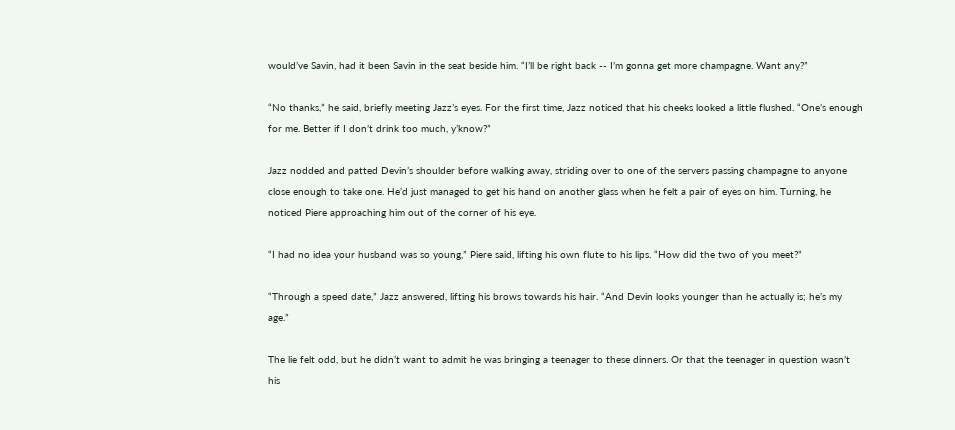would’ve Savin, had it been Savin in the seat beside him. “I’ll be right back -- I’m gonna get more champagne. Want any?”

“No thanks,” he said, briefly meeting Jazz’s eyes. For the first time, Jazz noticed that his cheeks looked a little flushed. “One’s enough for me. Better if I don’t drink too much, y’know?”

Jazz nodded and patted Devin’s shoulder before walking away, striding over to one of the servers passing champagne to anyone close enough to take one. He’d just managed to get his hand on another glass when he felt a pair of eyes on him. Turning, he noticed Piere approaching him out of the corner of his eye.

“I had no idea your husband was so young,” Piere said, lifting his own flute to his lips. “How did the two of you meet?”

“Through a speed date,” Jazz answered, lifting his brows towards his hair. “And Devin looks younger than he actually is; he’s my age.”

The lie felt odd, but he didn’t want to admit he was bringing a teenager to these dinners. Or that the teenager in question wasn’t his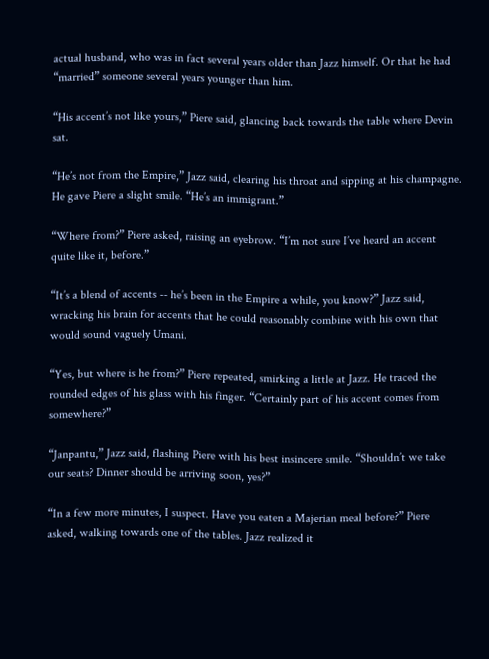actual husband, who was in fact several years older than Jazz himself. Or that he had “married” someone several years younger than him.

“His accent’s not like yours,” Piere said, glancing back towards the table where Devin sat.

“He’s not from the Empire,” Jazz said, clearing his throat and sipping at his champagne. He gave Piere a slight smile. “He’s an immigrant.”

“Where from?” Piere asked, raising an eyebrow. “I’m not sure I’ve heard an accent quite like it, before.”

“It’s a blend of accents -- he’s been in the Empire a while, you know?” Jazz said, wracking his brain for accents that he could reasonably combine with his own that would sound vaguely Umani.

“Yes, but where is he from?” Piere repeated, smirking a little at Jazz. He traced the rounded edges of his glass with his finger. “Certainly part of his accent comes from somewhere?”

“Janpantu,” Jazz said, flashing Piere with his best insincere smile. “Shouldn’t we take our seats? Dinner should be arriving soon, yes?”

“In a few more minutes, I suspect. Have you eaten a Majerian meal before?” Piere asked, walking towards one of the tables. Jazz realized it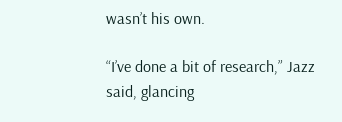wasn’t his own.

“I’ve done a bit of research,” Jazz said, glancing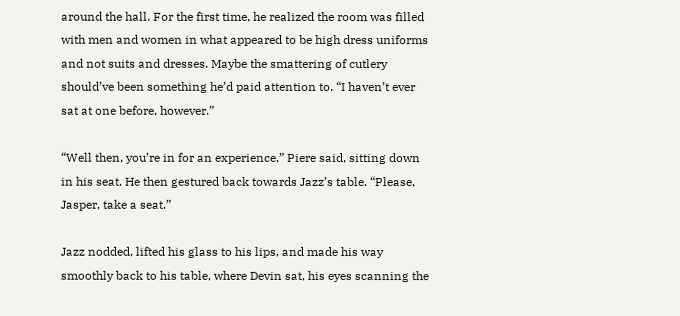around the hall. For the first time, he realized the room was filled with men and women in what appeared to be high dress uniforms and not suits and dresses. Maybe the smattering of cutlery should’ve been something he’d paid attention to. “I haven’t ever sat at one before, however.”

“Well then, you’re in for an experience,” Piere said, sitting down in his seat. He then gestured back towards Jazz’s table. “Please, Jasper, take a seat.”

Jazz nodded, lifted his glass to his lips, and made his way smoothly back to his table, where Devin sat, his eyes scanning the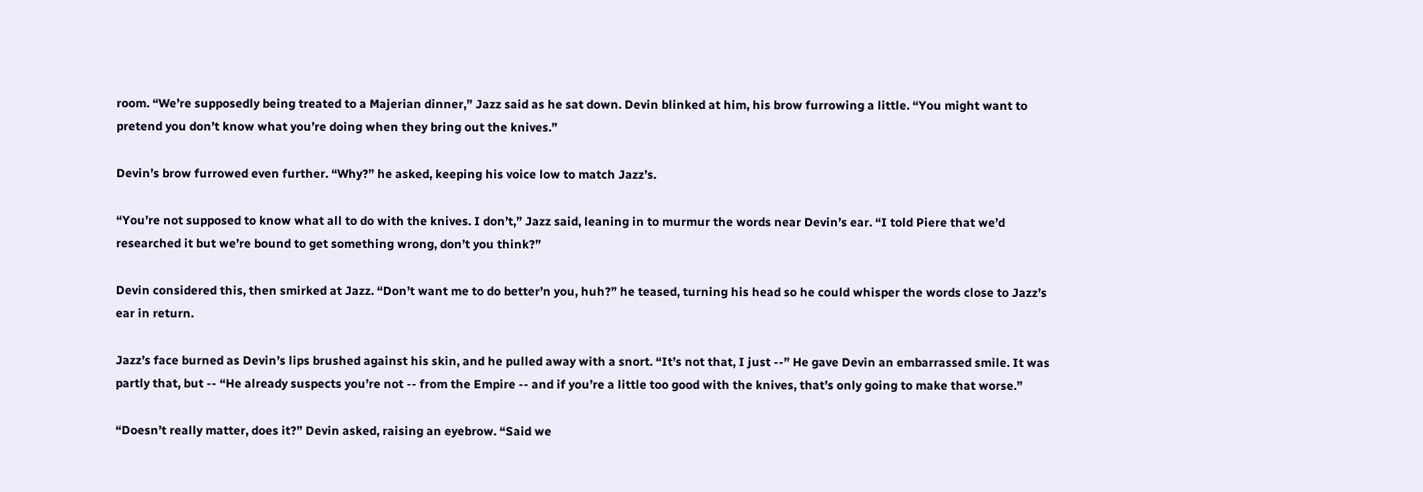room. “We’re supposedly being treated to a Majerian dinner,” Jazz said as he sat down. Devin blinked at him, his brow furrowing a little. “You might want to pretend you don’t know what you’re doing when they bring out the knives.”

Devin’s brow furrowed even further. “Why?” he asked, keeping his voice low to match Jazz’s.

“You’re not supposed to know what all to do with the knives. I don’t,” Jazz said, leaning in to murmur the words near Devin’s ear. “I told Piere that we’d researched it but we’re bound to get something wrong, don’t you think?”

Devin considered this, then smirked at Jazz. “Don’t want me to do better’n you, huh?” he teased, turning his head so he could whisper the words close to Jazz’s ear in return.

Jazz’s face burned as Devin’s lips brushed against his skin, and he pulled away with a snort. “It’s not that, I just --” He gave Devin an embarrassed smile. It was partly that, but -- “He already suspects you’re not -- from the Empire -- and if you’re a little too good with the knives, that’s only going to make that worse.”

“Doesn’t really matter, does it?” Devin asked, raising an eyebrow. “Said we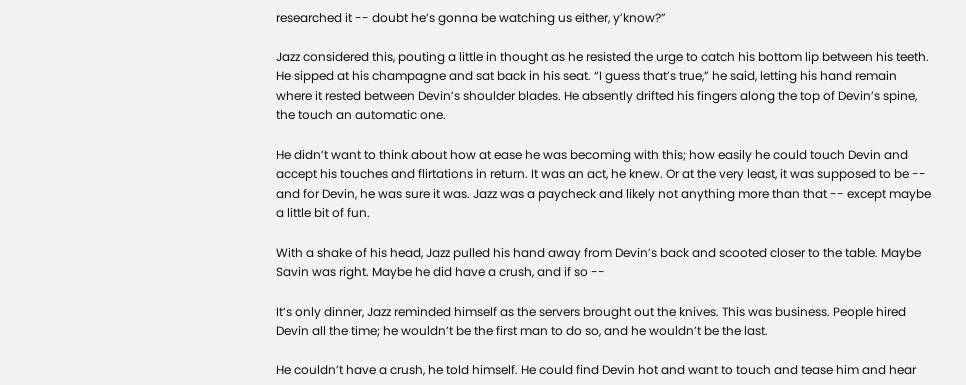researched it -- doubt he’s gonna be watching us either, y’know?”

Jazz considered this, pouting a little in thought as he resisted the urge to catch his bottom lip between his teeth. He sipped at his champagne and sat back in his seat. “I guess that’s true,” he said, letting his hand remain where it rested between Devin’s shoulder blades. He absently drifted his fingers along the top of Devin’s spine, the touch an automatic one.

He didn’t want to think about how at ease he was becoming with this; how easily he could touch Devin and accept his touches and flirtations in return. It was an act, he knew. Or at the very least, it was supposed to be -- and for Devin, he was sure it was. Jazz was a paycheck and likely not anything more than that -- except maybe a little bit of fun.

With a shake of his head, Jazz pulled his hand away from Devin’s back and scooted closer to the table. Maybe Savin was right. Maybe he did have a crush, and if so --

It’s only dinner, Jazz reminded himself as the servers brought out the knives. This was business. People hired Devin all the time; he wouldn’t be the first man to do so, and he wouldn’t be the last.

He couldn’t have a crush, he told himself. He could find Devin hot and want to touch and tease him and hear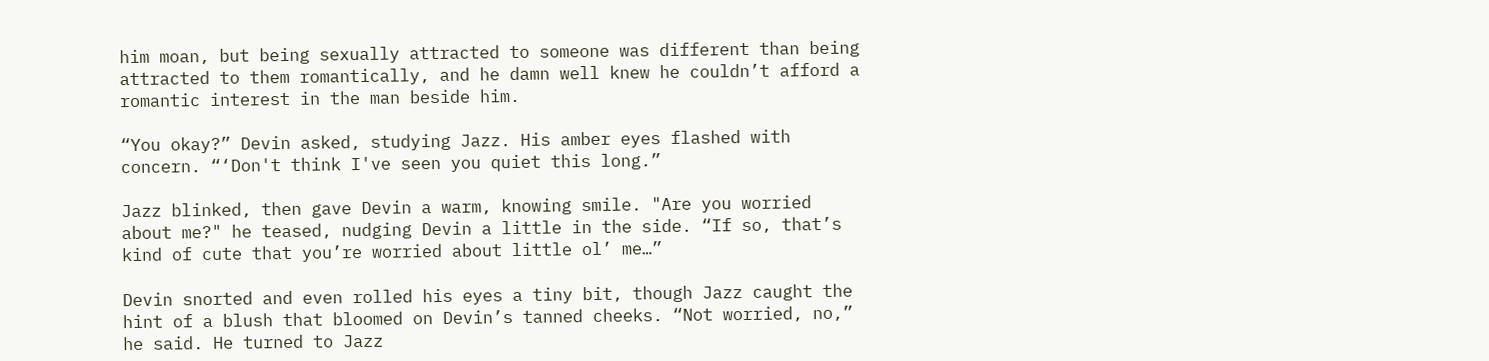him moan, but being sexually attracted to someone was different than being attracted to them romantically, and he damn well knew he couldn’t afford a romantic interest in the man beside him.

“You okay?” Devin asked, studying Jazz. His amber eyes flashed with concern. “‘Don't think I've seen you quiet this long.”

Jazz blinked, then gave Devin a warm, knowing smile. "Are you worried about me?" he teased, nudging Devin a little in the side. “If so, that’s kind of cute that you’re worried about little ol’ me…”

Devin snorted and even rolled his eyes a tiny bit, though Jazz caught the hint of a blush that bloomed on Devin’s tanned cheeks. “Not worried, no,” he said. He turned to Jazz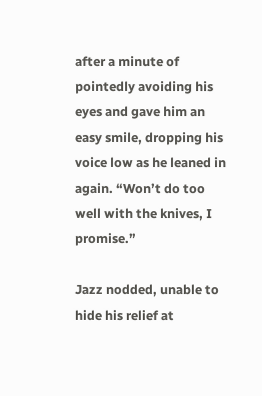after a minute of pointedly avoiding his eyes and gave him an easy smile, dropping his voice low as he leaned in again. “Won’t do too well with the knives, I promise.”

Jazz nodded, unable to hide his relief at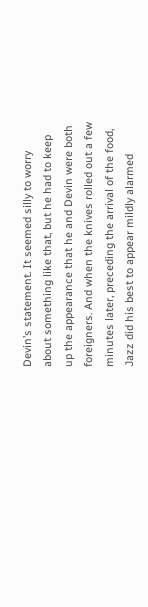Devin’s statement. It seemed silly to worry about something like that, but he had to keep up the appearance that he and Devin were both foreigners. And when the knives rolled out a few minutes later, preceding the arrival of the food, Jazz did his best to appear mildly alarmed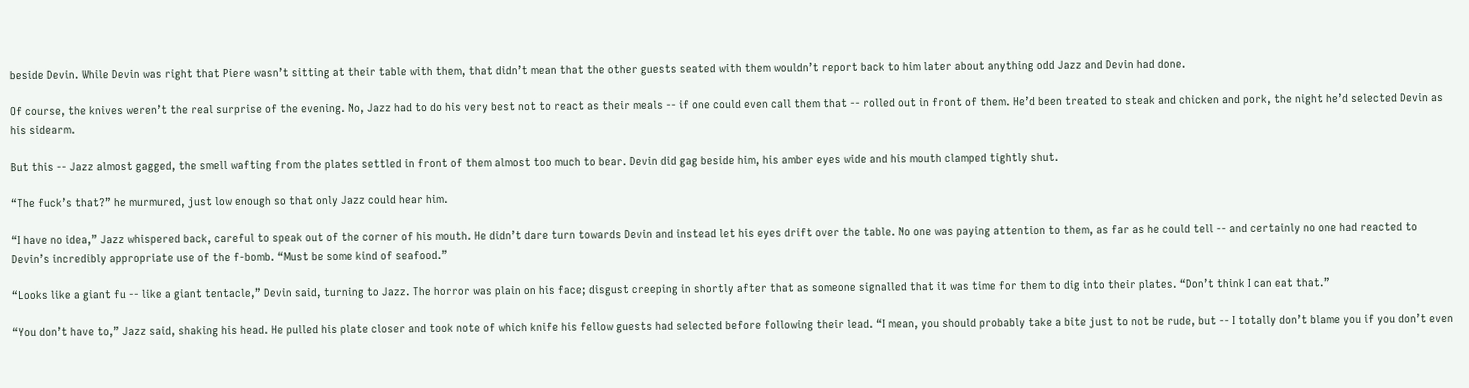beside Devin. While Devin was right that Piere wasn’t sitting at their table with them, that didn’t mean that the other guests seated with them wouldn’t report back to him later about anything odd Jazz and Devin had done.

Of course, the knives weren’t the real surprise of the evening. No, Jazz had to do his very best not to react as their meals -- if one could even call them that -- rolled out in front of them. He’d been treated to steak and chicken and pork, the night he’d selected Devin as his sidearm.

But this -- Jazz almost gagged, the smell wafting from the plates settled in front of them almost too much to bear. Devin did gag beside him, his amber eyes wide and his mouth clamped tightly shut.

“The fuck’s that?” he murmured, just low enough so that only Jazz could hear him.

“I have no idea,” Jazz whispered back, careful to speak out of the corner of his mouth. He didn’t dare turn towards Devin and instead let his eyes drift over the table. No one was paying attention to them, as far as he could tell -- and certainly no one had reacted to Devin’s incredibly appropriate use of the f-bomb. “Must be some kind of seafood.”

“Looks like a giant fu -- like a giant tentacle,” Devin said, turning to Jazz. The horror was plain on his face; disgust creeping in shortly after that as someone signalled that it was time for them to dig into their plates. “Don’t think I can eat that.”

“You don’t have to,” Jazz said, shaking his head. He pulled his plate closer and took note of which knife his fellow guests had selected before following their lead. “I mean, you should probably take a bite just to not be rude, but -- I totally don’t blame you if you don’t even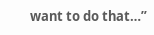want to do that…”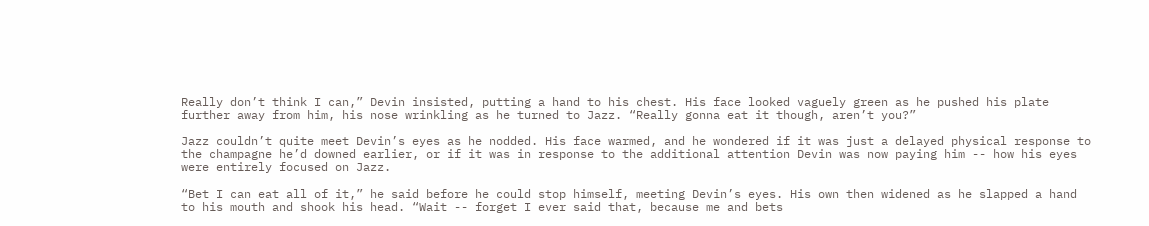Really don’t think I can,” Devin insisted, putting a hand to his chest. His face looked vaguely green as he pushed his plate further away from him, his nose wrinkling as he turned to Jazz. “Really gonna eat it though, aren’t you?”

Jazz couldn’t quite meet Devin’s eyes as he nodded. His face warmed, and he wondered if it was just a delayed physical response to the champagne he’d downed earlier, or if it was in response to the additional attention Devin was now paying him -- how his eyes were entirely focused on Jazz.

“Bet I can eat all of it,” he said before he could stop himself, meeting Devin’s eyes. His own then widened as he slapped a hand to his mouth and shook his head. “Wait -- forget I ever said that, because me and bets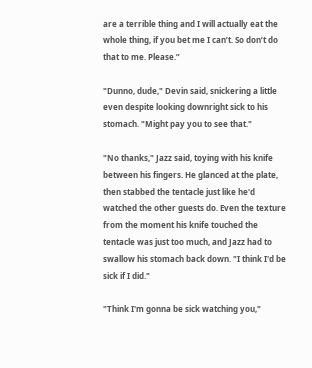are a terrible thing and I will actually eat the whole thing, if you bet me I can’t. So don’t do that to me. Please.”

"Dunno, dude," Devin said, snickering a little even despite looking downright sick to his stomach. "Might pay you to see that."

"No thanks," Jazz said, toying with his knife between his fingers. He glanced at the plate, then stabbed the tentacle just like he'd watched the other guests do. Even the texture from the moment his knife touched the tentacle was just too much, and Jazz had to swallow his stomach back down. "I think I'd be sick if I did."

"Think I'm gonna be sick watching you,"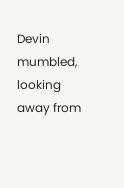Devin mumbled, looking away from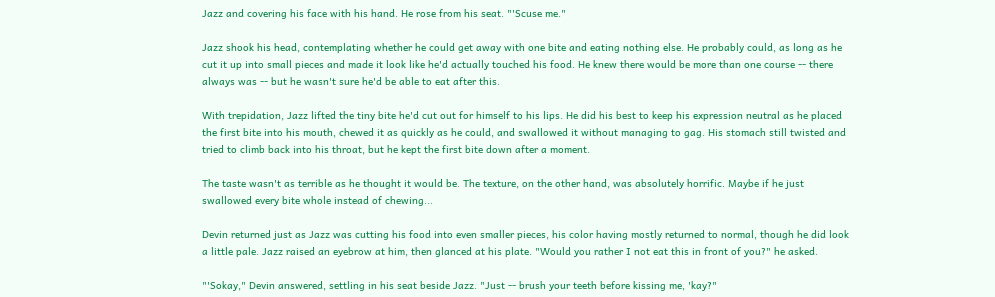Jazz and covering his face with his hand. He rose from his seat. "'Scuse me."

Jazz shook his head, contemplating whether he could get away with one bite and eating nothing else. He probably could, as long as he cut it up into small pieces and made it look like he'd actually touched his food. He knew there would be more than one course -- there always was -- but he wasn't sure he'd be able to eat after this.

With trepidation, Jazz lifted the tiny bite he'd cut out for himself to his lips. He did his best to keep his expression neutral as he placed the first bite into his mouth, chewed it as quickly as he could, and swallowed it without managing to gag. His stomach still twisted and tried to climb back into his throat, but he kept the first bite down after a moment.

The taste wasn't as terrible as he thought it would be. The texture, on the other hand, was absolutely horrific. Maybe if he just swallowed every bite whole instead of chewing...

Devin returned just as Jazz was cutting his food into even smaller pieces, his color having mostly returned to normal, though he did look a little pale. Jazz raised an eyebrow at him, then glanced at his plate. "Would you rather I not eat this in front of you?" he asked.

"'Sokay," Devin answered, settling in his seat beside Jazz. "Just -- brush your teeth before kissing me, 'kay?"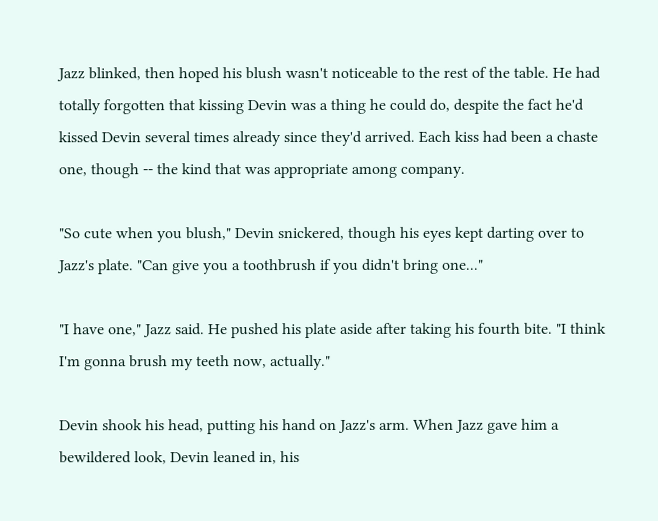Jazz blinked, then hoped his blush wasn't noticeable to the rest of the table. He had totally forgotten that kissing Devin was a thing he could do, despite the fact he'd kissed Devin several times already since they'd arrived. Each kiss had been a chaste one, though -- the kind that was appropriate among company.

"So cute when you blush," Devin snickered, though his eyes kept darting over to Jazz's plate. "Can give you a toothbrush if you didn't bring one..."

"I have one," Jazz said. He pushed his plate aside after taking his fourth bite. "I think I'm gonna brush my teeth now, actually."

Devin shook his head, putting his hand on Jazz's arm. When Jazz gave him a bewildered look, Devin leaned in, his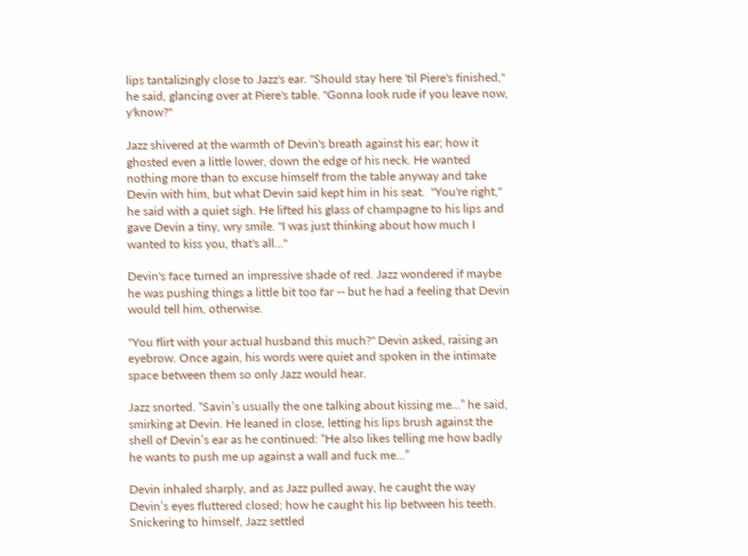lips tantalizingly close to Jazz's ear. "Should stay here 'til Piere's finished," he said, glancing over at Piere's table. "Gonna look rude if you leave now, y'know?"

Jazz shivered at the warmth of Devin's breath against his ear; how it ghosted even a little lower, down the edge of his neck. He wanted nothing more than to excuse himself from the table anyway and take Devin with him, but what Devin said kept him in his seat.  "You're right," he said with a quiet sigh. He lifted his glass of champagne to his lips and gave Devin a tiny, wry smile. "I was just thinking about how much I wanted to kiss you, that's all..."

Devin's face turned an impressive shade of red. Jazz wondered if maybe he was pushing things a little bit too far -- but he had a feeling that Devin would tell him, otherwise.

"You flirt with your actual husband this much?" Devin asked, raising an eyebrow. Once again, his words were quiet and spoken in the intimate space between them so only Jazz would hear.

Jazz snorted. “Savin’s usually the one talking about kissing me…” he said, smirking at Devin. He leaned in close, letting his lips brush against the shell of Devin’s ear as he continued: “He also likes telling me how badly he wants to push me up against a wall and fuck me…”

Devin inhaled sharply, and as Jazz pulled away, he caught the way Devin’s eyes fluttered closed; how he caught his lip between his teeth. Snickering to himself, Jazz settled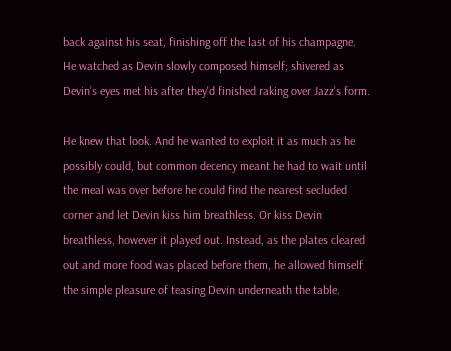back against his seat, finishing off the last of his champagne. He watched as Devin slowly composed himself; shivered as Devin’s eyes met his after they'd finished raking over Jazz’s form.

He knew that look. And he wanted to exploit it as much as he possibly could, but common decency meant he had to wait until the meal was over before he could find the nearest secluded corner and let Devin kiss him breathless. Or kiss Devin breathless, however it played out. Instead, as the plates cleared out and more food was placed before them, he allowed himself the simple pleasure of teasing Devin underneath the table.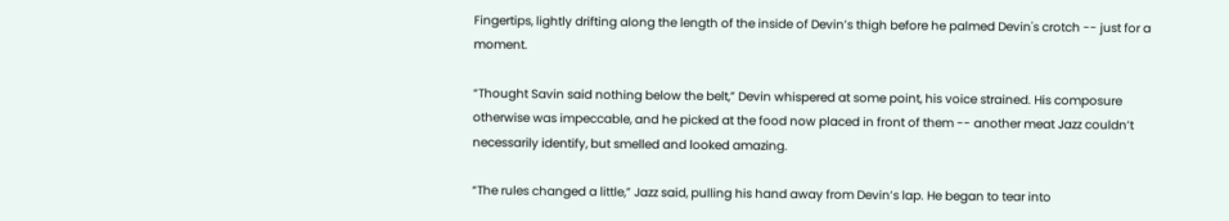Fingertips, lightly drifting along the length of the inside of Devin’s thigh before he palmed Devin's crotch -- just for a moment.

“Thought Savin said nothing below the belt,” Devin whispered at some point, his voice strained. His composure otherwise was impeccable, and he picked at the food now placed in front of them -- another meat Jazz couldn’t necessarily identify, but smelled and looked amazing.

“The rules changed a little,” Jazz said, pulling his hand away from Devin’s lap. He began to tear into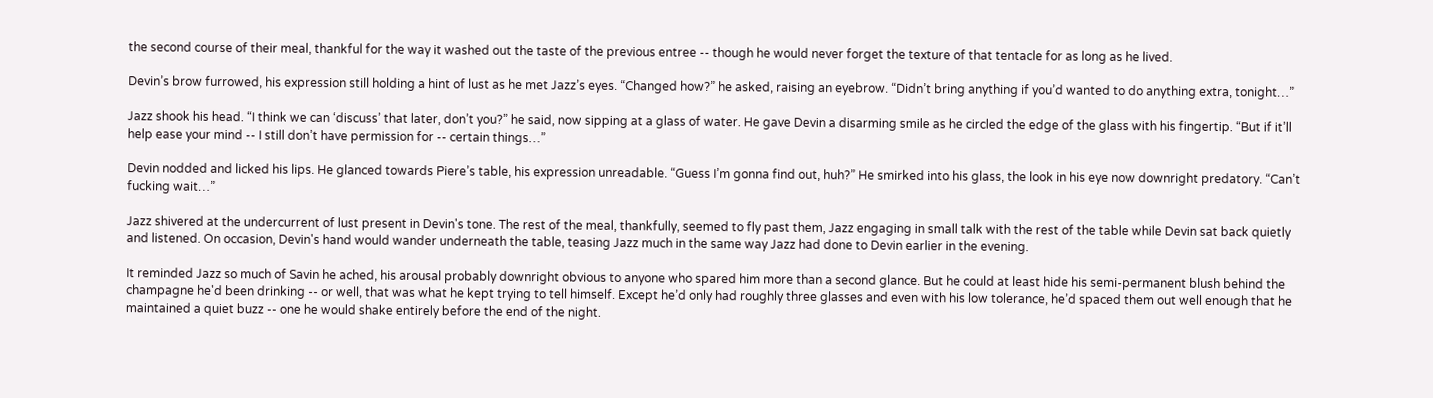the second course of their meal, thankful for the way it washed out the taste of the previous entree -- though he would never forget the texture of that tentacle for as long as he lived.

Devin’s brow furrowed, his expression still holding a hint of lust as he met Jazz’s eyes. “Changed how?” he asked, raising an eyebrow. “Didn’t bring anything if you’d wanted to do anything extra, tonight…”

Jazz shook his head. “I think we can ‘discuss’ that later, don’t you?” he said, now sipping at a glass of water. He gave Devin a disarming smile as he circled the edge of the glass with his fingertip. “But if it’ll help ease your mind -- I still don’t have permission for -- certain things…”

Devin nodded and licked his lips. He glanced towards Piere’s table, his expression unreadable. “Guess I’m gonna find out, huh?” He smirked into his glass, the look in his eye now downright predatory. “Can’t fucking wait…”

Jazz shivered at the undercurrent of lust present in Devin's tone. The rest of the meal, thankfully, seemed to fly past them, Jazz engaging in small talk with the rest of the table while Devin sat back quietly and listened. On occasion, Devin's hand would wander underneath the table, teasing Jazz much in the same way Jazz had done to Devin earlier in the evening.

It reminded Jazz so much of Savin he ached, his arousal probably downright obvious to anyone who spared him more than a second glance. But he could at least hide his semi-permanent blush behind the champagne he'd been drinking -- or well, that was what he kept trying to tell himself. Except he’d only had roughly three glasses and even with his low tolerance, he’d spaced them out well enough that he maintained a quiet buzz -- one he would shake entirely before the end of the night.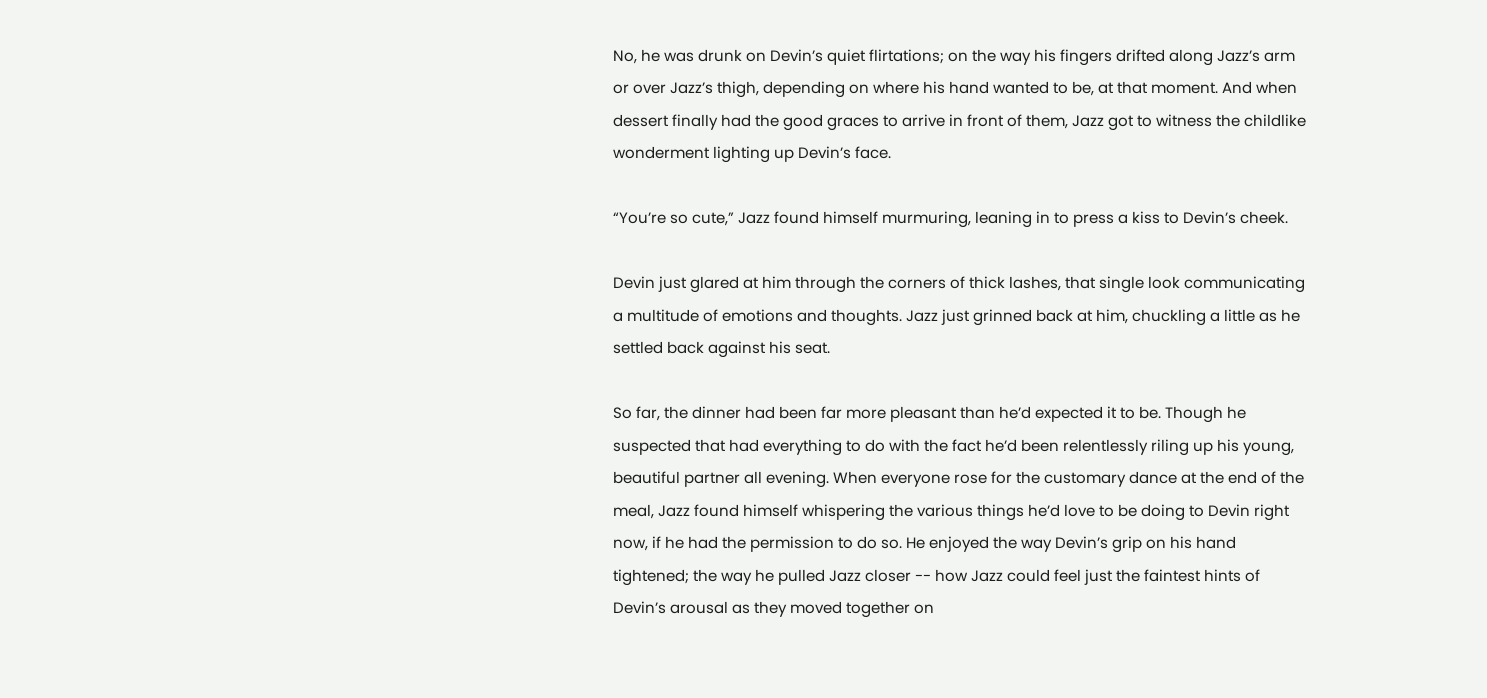No, he was drunk on Devin’s quiet flirtations; on the way his fingers drifted along Jazz’s arm or over Jazz’s thigh, depending on where his hand wanted to be, at that moment. And when dessert finally had the good graces to arrive in front of them, Jazz got to witness the childlike wonderment lighting up Devin’s face.

“You’re so cute,” Jazz found himself murmuring, leaning in to press a kiss to Devin’s cheek.

Devin just glared at him through the corners of thick lashes, that single look communicating a multitude of emotions and thoughts. Jazz just grinned back at him, chuckling a little as he settled back against his seat.

So far, the dinner had been far more pleasant than he’d expected it to be. Though he suspected that had everything to do with the fact he’d been relentlessly riling up his young, beautiful partner all evening. When everyone rose for the customary dance at the end of the meal, Jazz found himself whispering the various things he’d love to be doing to Devin right now, if he had the permission to do so. He enjoyed the way Devin’s grip on his hand tightened; the way he pulled Jazz closer -- how Jazz could feel just the faintest hints of Devin’s arousal as they moved together on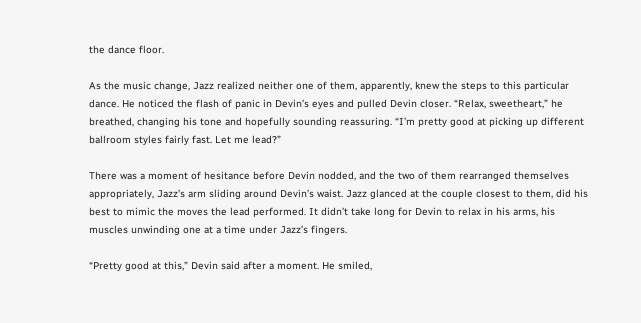the dance floor.

As the music change, Jazz realized neither one of them, apparently, knew the steps to this particular dance. He noticed the flash of panic in Devin’s eyes and pulled Devin closer. “Relax, sweetheart,” he breathed, changing his tone and hopefully sounding reassuring. “I’m pretty good at picking up different ballroom styles fairly fast. Let me lead?”

There was a moment of hesitance before Devin nodded, and the two of them rearranged themselves appropriately, Jazz’s arm sliding around Devin’s waist. Jazz glanced at the couple closest to them, did his best to mimic the moves the lead performed. It didn’t take long for Devin to relax in his arms, his muscles unwinding one at a time under Jazz’s fingers.

“Pretty good at this,” Devin said after a moment. He smiled,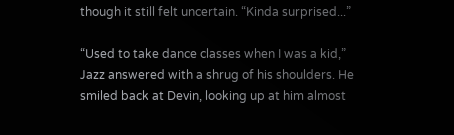though it still felt uncertain. “Kinda surprised...”

“Used to take dance classes when I was a kid,” Jazz answered with a shrug of his shoulders. He smiled back at Devin, looking up at him almost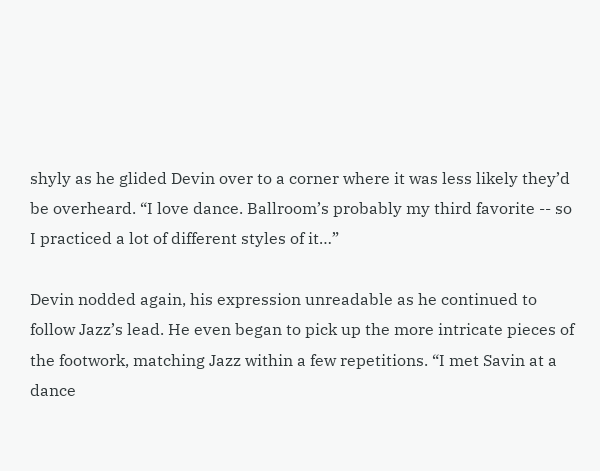shyly as he glided Devin over to a corner where it was less likely they’d be overheard. “I love dance. Ballroom’s probably my third favorite -- so I practiced a lot of different styles of it…”

Devin nodded again, his expression unreadable as he continued to follow Jazz’s lead. He even began to pick up the more intricate pieces of the footwork, matching Jazz within a few repetitions. “I met Savin at a dance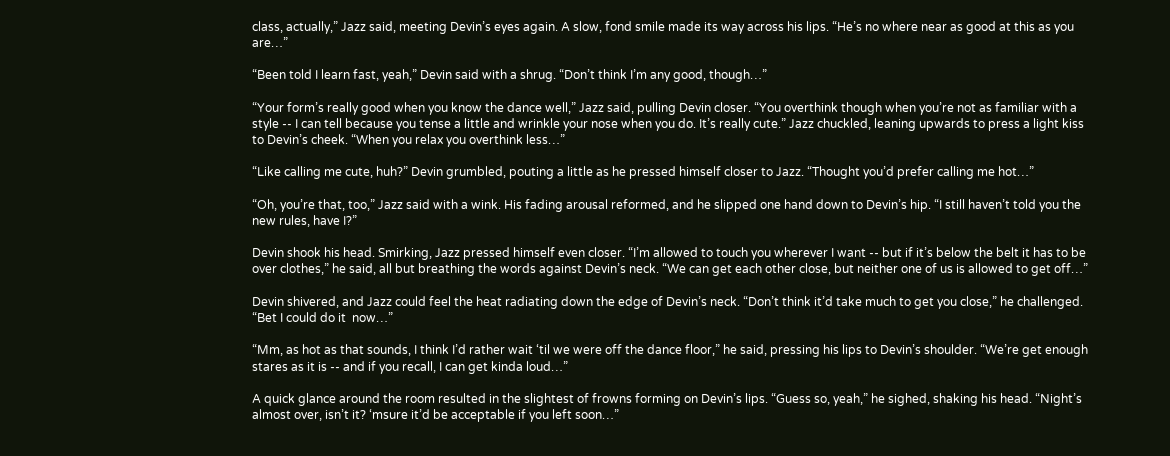class, actually,” Jazz said, meeting Devin’s eyes again. A slow, fond smile made its way across his lips. “He’s no where near as good at this as you are…”

“Been told I learn fast, yeah,” Devin said with a shrug. “Don’t think I’m any good, though…”

“Your form’s really good when you know the dance well,” Jazz said, pulling Devin closer. “You overthink though when you’re not as familiar with a style -- I can tell because you tense a little and wrinkle your nose when you do. It’s really cute.” Jazz chuckled, leaning upwards to press a light kiss to Devin’s cheek. “When you relax you overthink less…”

“Like calling me cute, huh?” Devin grumbled, pouting a little as he pressed himself closer to Jazz. “Thought you’d prefer calling me hot…”

“Oh, you’re that, too,” Jazz said with a wink. His fading arousal reformed, and he slipped one hand down to Devin’s hip. “I still haven’t told you the new rules, have I?”

Devin shook his head. Smirking, Jazz pressed himself even closer. “I’m allowed to touch you wherever I want -- but if it’s below the belt it has to be over clothes,” he said, all but breathing the words against Devin’s neck. “We can get each other close, but neither one of us is allowed to get off…”

Devin shivered, and Jazz could feel the heat radiating down the edge of Devin’s neck. “Don’t think it’d take much to get you close,” he challenged. “Bet I could do it  now…”

“Mm, as hot as that sounds, I think I’d rather wait ‘til we were off the dance floor,” he said, pressing his lips to Devin’s shoulder. “We’re get enough stares as it is -- and if you recall, I can get kinda loud…”

A quick glance around the room resulted in the slightest of frowns forming on Devin’s lips. “Guess so, yeah,” he sighed, shaking his head. “Night’s almost over, isn’t it? ‘msure it’d be acceptable if you left soon…”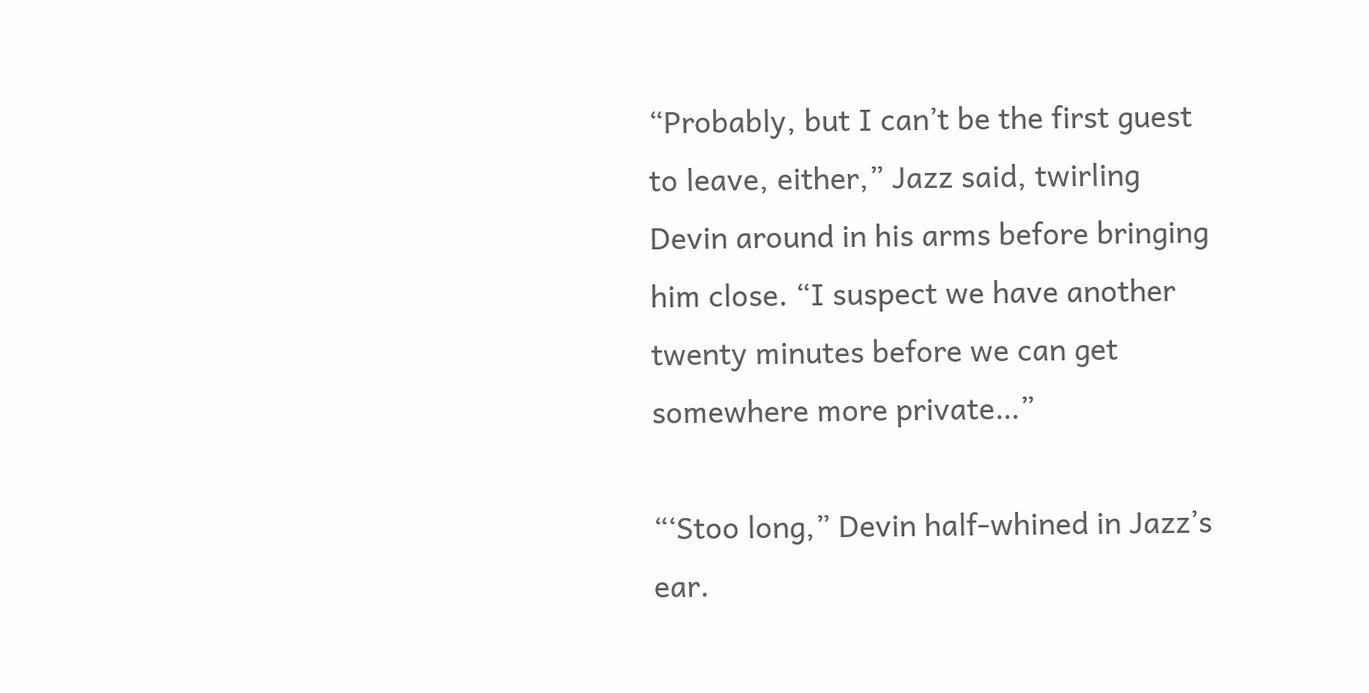“Probably, but I can’t be the first guest to leave, either,” Jazz said, twirling Devin around in his arms before bringing him close. “I suspect we have another twenty minutes before we can get somewhere more private…”

“‘Stoo long,” Devin half-whined in Jazz’s ear.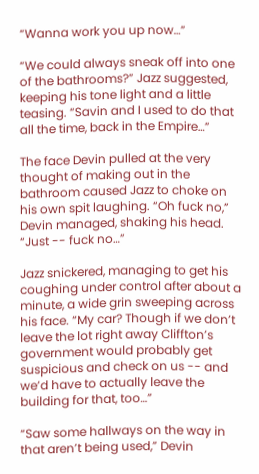“Wanna work you up now…”

“We could always sneak off into one of the bathrooms?” Jazz suggested, keeping his tone light and a little teasing. “Savin and I used to do that all the time, back in the Empire…”

The face Devin pulled at the very thought of making out in the bathroom caused Jazz to choke on his own spit laughing. “Oh fuck no,” Devin managed, shaking his head. “Just -- fuck no…”

Jazz snickered, managing to get his coughing under control after about a minute, a wide grin sweeping across his face. “My car? Though if we don’t leave the lot right away Cliffton’s government would probably get suspicious and check on us -- and we’d have to actually leave the building for that, too…”

“Saw some hallways on the way in that aren’t being used,” Devin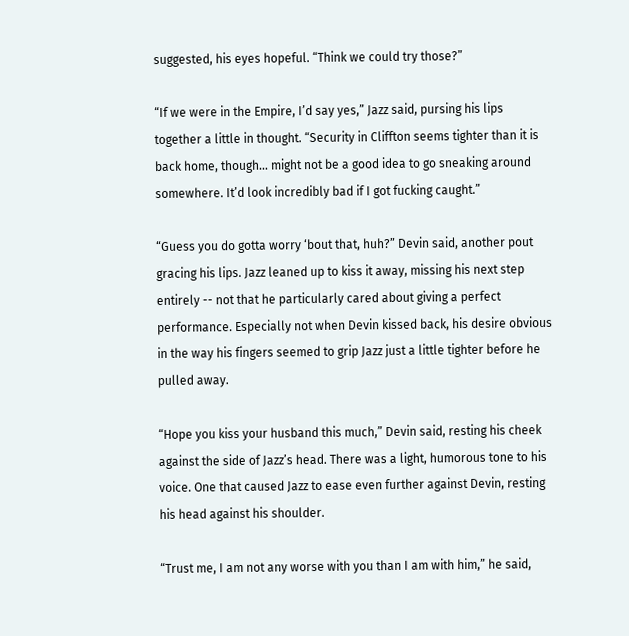suggested, his eyes hopeful. “Think we could try those?”

“If we were in the Empire, I’d say yes,” Jazz said, pursing his lips together a little in thought. “Security in Cliffton seems tighter than it is back home, though… might not be a good idea to go sneaking around somewhere. It’d look incredibly bad if I got fucking caught.”

“Guess you do gotta worry ‘bout that, huh?” Devin said, another pout gracing his lips. Jazz leaned up to kiss it away, missing his next step entirely -- not that he particularly cared about giving a perfect performance. Especially not when Devin kissed back, his desire obvious in the way his fingers seemed to grip Jazz just a little tighter before he pulled away.

“Hope you kiss your husband this much,” Devin said, resting his cheek against the side of Jazz’s head. There was a light, humorous tone to his voice. One that caused Jazz to ease even further against Devin, resting his head against his shoulder.

“Trust me, I am not any worse with you than I am with him,” he said,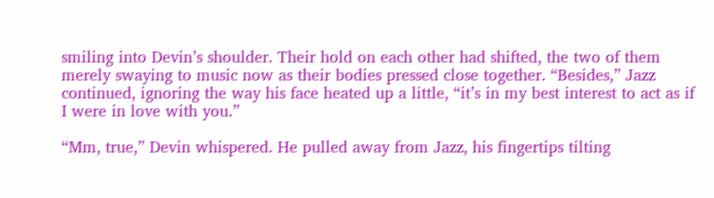smiling into Devin’s shoulder. Their hold on each other had shifted, the two of them merely swaying to music now as their bodies pressed close together. “Besides,” Jazz continued, ignoring the way his face heated up a little, “it’s in my best interest to act as if I were in love with you.”

“Mm, true,” Devin whispered. He pulled away from Jazz, his fingertips tilting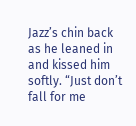Jazz’s chin back as he leaned in and kissed him softly. “Just don’t fall for me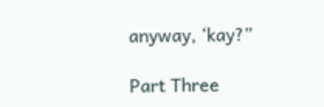anyway, ‘kay?”

Part Three